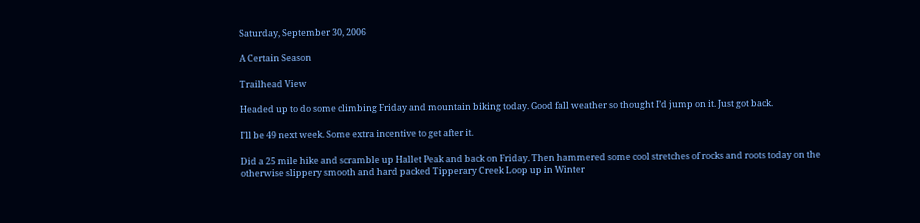Saturday, September 30, 2006

A Certain Season

Trailhead View

Headed up to do some climbing Friday and mountain biking today. Good fall weather so thought I’d jump on it. Just got back.

I'll be 49 next week. Some extra incentive to get after it.

Did a 25 mile hike and scramble up Hallet Peak and back on Friday. Then hammered some cool stretches of rocks and roots today on the otherwise slippery smooth and hard packed Tipperary Creek Loop up in Winter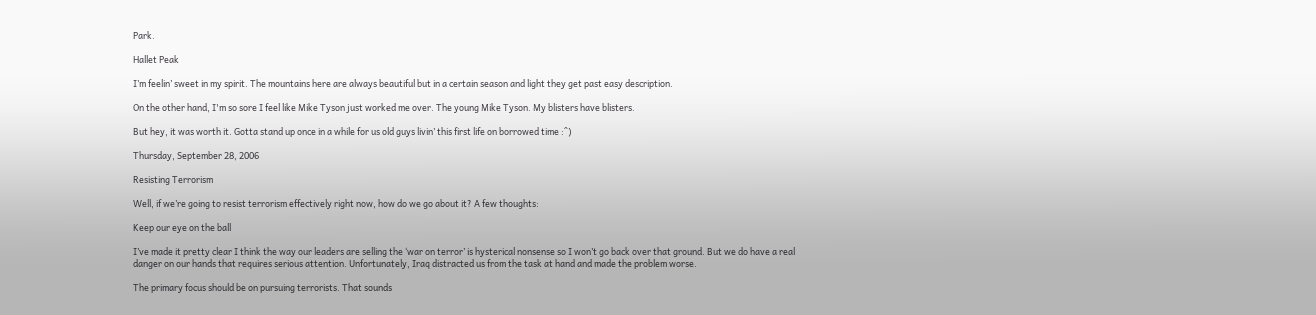Park.

Hallet Peak

I’m feelin’ sweet in my spirit. The mountains here are always beautiful but in a certain season and light they get past easy description.

On the other hand, I'm so sore I feel like Mike Tyson just worked me over. The young Mike Tyson. My blisters have blisters.

But hey, it was worth it. Gotta stand up once in a while for us old guys livin’ this first life on borrowed time :^)

Thursday, September 28, 2006

Resisting Terrorism

Well, if we’re going to resist terrorism effectively right now, how do we go about it? A few thoughts:

Keep our eye on the ball

I’ve made it pretty clear I think the way our leaders are selling the ‘war on terror’ is hysterical nonsense so I won’t go back over that ground. But we do have a real danger on our hands that requires serious attention. Unfortunately, Iraq distracted us from the task at hand and made the problem worse.

The primary focus should be on pursuing terrorists. That sounds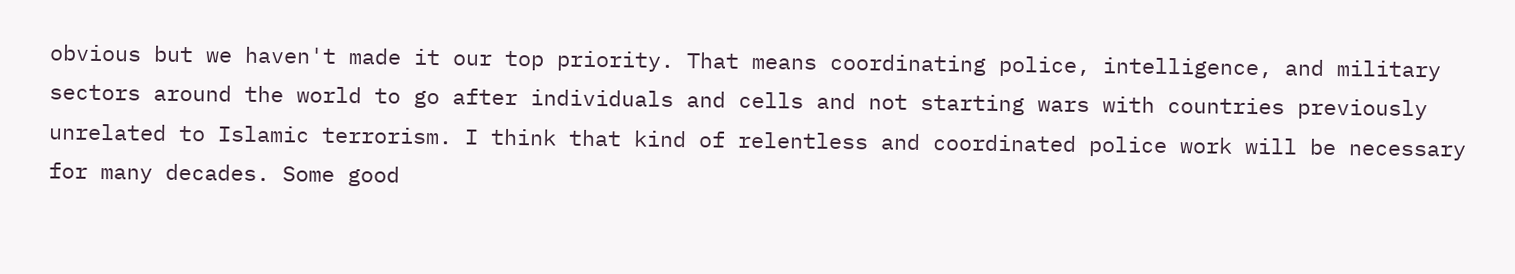obvious but we haven't made it our top priority. That means coordinating police, intelligence, and military sectors around the world to go after individuals and cells and not starting wars with countries previously unrelated to Islamic terrorism. I think that kind of relentless and coordinated police work will be necessary for many decades. Some good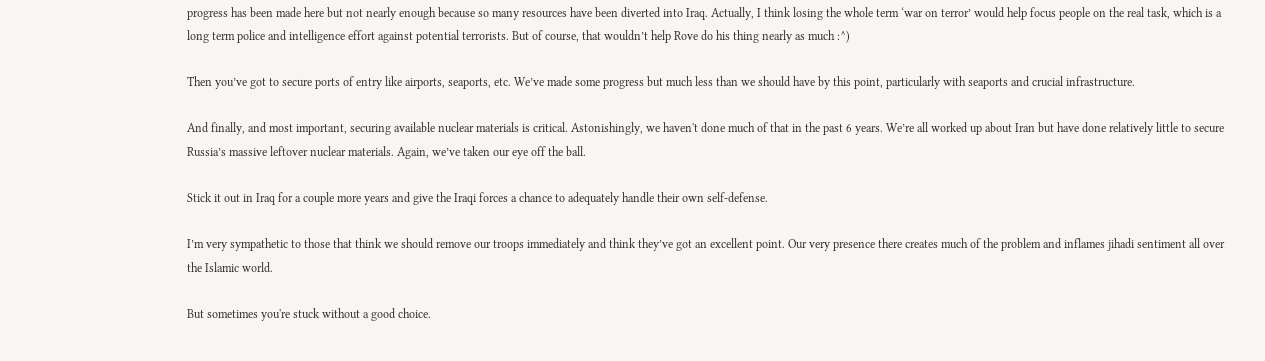progress has been made here but not nearly enough because so many resources have been diverted into Iraq. Actually, I think losing the whole term ‘war on terror’ would help focus people on the real task, which is a long term police and intelligence effort against potential terrorists. But of course, that wouldn’t help Rove do his thing nearly as much :^)

Then you’ve got to secure ports of entry like airports, seaports, etc. We’ve made some progress but much less than we should have by this point, particularly with seaports and crucial infrastructure.

And finally, and most important, securing available nuclear materials is critical. Astonishingly, we haven't done much of that in the past 6 years. We’re all worked up about Iran but have done relatively little to secure Russia’s massive leftover nuclear materials. Again, we’ve taken our eye off the ball.

Stick it out in Iraq for a couple more years and give the Iraqi forces a chance to adequately handle their own self-defense.

I’m very sympathetic to those that think we should remove our troops immediately and think they’ve got an excellent point. Our very presence there creates much of the problem and inflames jihadi sentiment all over the Islamic world.

But sometimes you're stuck without a good choice.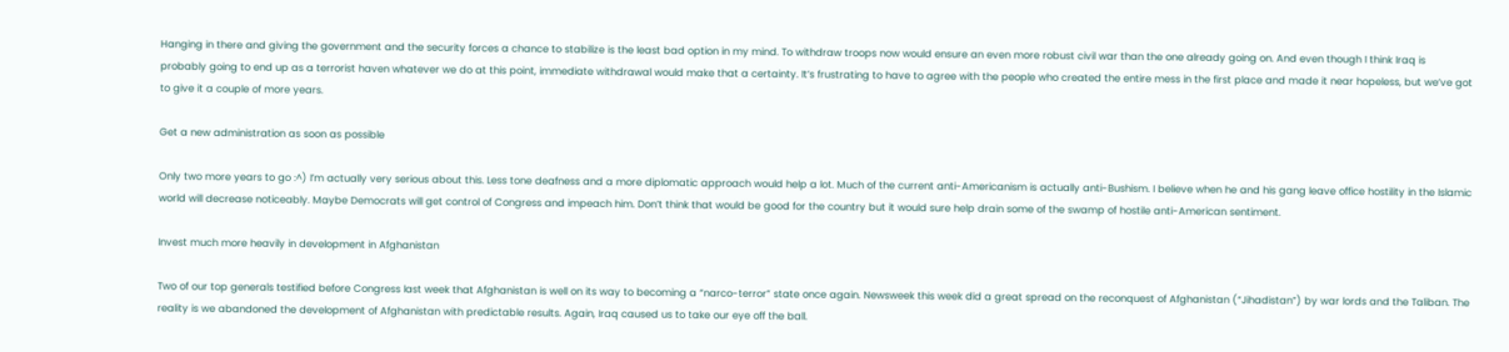Hanging in there and giving the government and the security forces a chance to stabilize is the least bad option in my mind. To withdraw troops now would ensure an even more robust civil war than the one already going on. And even though I think Iraq is probably going to end up as a terrorist haven whatever we do at this point, immediate withdrawal would make that a certainty. It’s frustrating to have to agree with the people who created the entire mess in the first place and made it near hopeless, but we’ve got to give it a couple of more years.

Get a new administration as soon as possible

Only two more years to go :^) I’m actually very serious about this. Less tone deafness and a more diplomatic approach would help a lot. Much of the current anti-Americanism is actually anti-Bushism. I believe when he and his gang leave office hostility in the Islamic world will decrease noticeably. Maybe Democrats will get control of Congress and impeach him. Don’t think that would be good for the country but it would sure help drain some of the swamp of hostile anti-American sentiment.

Invest much more heavily in development in Afghanistan

Two of our top generals testified before Congress last week that Afghanistan is well on its way to becoming a “narco-terror” state once again. Newsweek this week did a great spread on the reconquest of Afghanistan (“Jihadistan”) by war lords and the Taliban. The reality is we abandoned the development of Afghanistan with predictable results. Again, Iraq caused us to take our eye off the ball.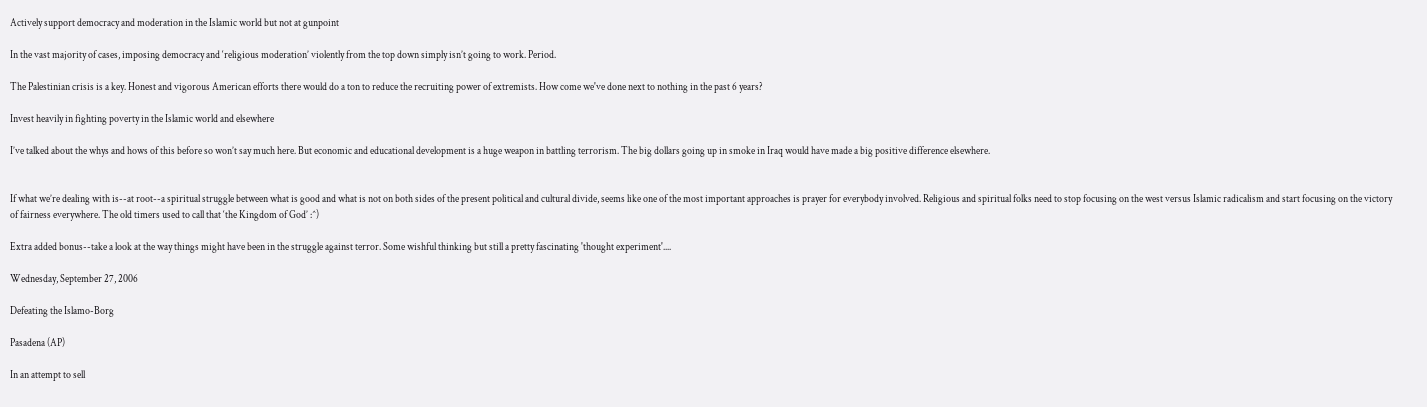Actively support democracy and moderation in the Islamic world but not at gunpoint

In the vast majority of cases, imposing democracy and ‘religious moderation’ violently from the top down simply isn’t going to work. Period.

The Palestinian crisis is a key. Honest and vigorous American efforts there would do a ton to reduce the recruiting power of extremists. How come we've done next to nothing in the past 6 years?

Invest heavily in fighting poverty in the Islamic world and elsewhere

I’ve talked about the whys and hows of this before so won’t say much here. But economic and educational development is a huge weapon in battling terrorism. The big dollars going up in smoke in Iraq would have made a big positive difference elsewhere.


If what we’re dealing with is--at root--a spiritual struggle between what is good and what is not on both sides of the present political and cultural divide, seems like one of the most important approaches is prayer for everybody involved. Religious and spiritual folks need to stop focusing on the west versus Islamic radicalism and start focusing on the victory of fairness everywhere. The old timers used to call that ‘the Kingdom of God’ :^)

Extra added bonus--take a look at the way things might have been in the struggle against terror. Some wishful thinking but still a pretty fascinating 'thought experiment'....

Wednesday, September 27, 2006

Defeating the Islamo-Borg

Pasadena (AP)

In an attempt to sell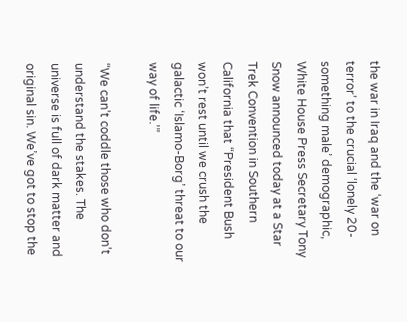the war in Iraq and the ‘war on terror’ to the crucial ‘lonely 20-something male’ demographic, White House Press Secretary Tony Snow announced today at a Star Trek Convention in Southern California that “President Bush won’t rest until we crush the galactic ‘Islamo-Borg’ threat to our way of life.’”

“We can’t coddle those who don’t understand the stakes. The universe is full of dark matter and original sin. We’ve got to stop the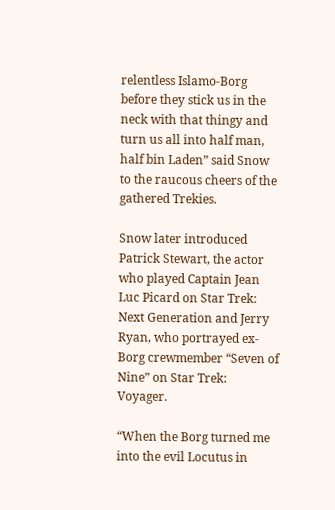relentless Islamo-Borg before they stick us in the neck with that thingy and turn us all into half man, half bin Laden” said Snow to the raucous cheers of the gathered Trekies.

Snow later introduced Patrick Stewart, the actor who played Captain Jean Luc Picard on Star Trek: Next Generation and Jerry Ryan, who portrayed ex-Borg crewmember “Seven of Nine” on Star Trek: Voyager.

“When the Borg turned me into the evil Locutus in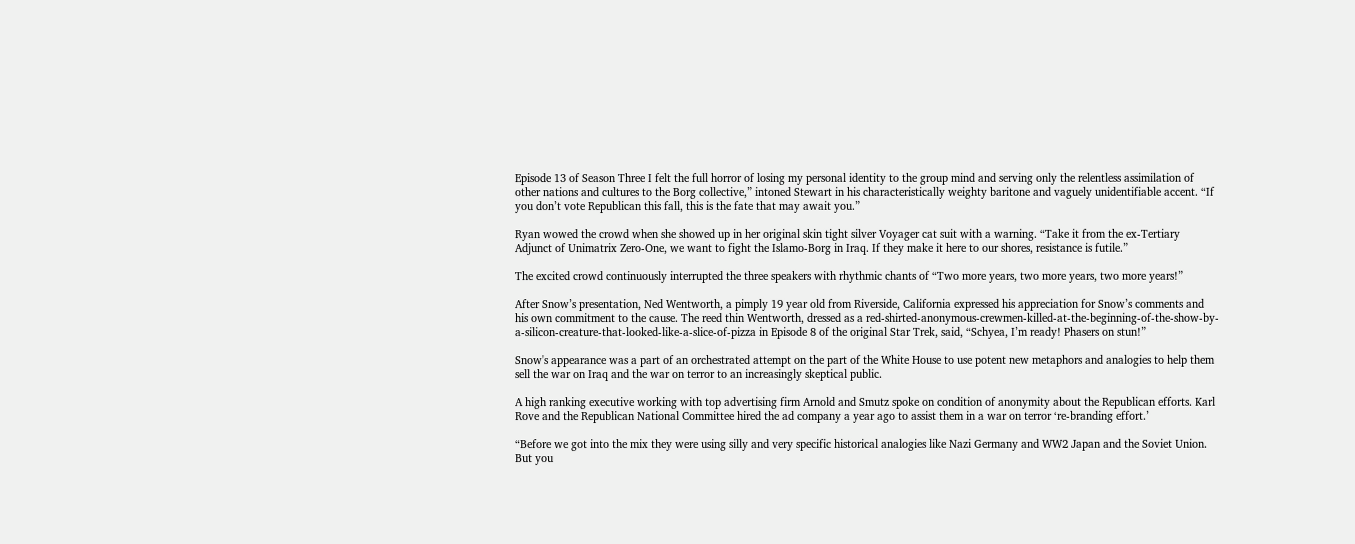Episode 13 of Season Three I felt the full horror of losing my personal identity to the group mind and serving only the relentless assimilation of other nations and cultures to the Borg collective,” intoned Stewart in his characteristically weighty baritone and vaguely unidentifiable accent. “If you don’t vote Republican this fall, this is the fate that may await you.”

Ryan wowed the crowd when she showed up in her original skin tight silver Voyager cat suit with a warning. “Take it from the ex-Tertiary Adjunct of Unimatrix Zero-One, we want to fight the Islamo-Borg in Iraq. If they make it here to our shores, resistance is futile.”

The excited crowd continuously interrupted the three speakers with rhythmic chants of “Two more years, two more years, two more years!”

After Snow’s presentation, Ned Wentworth, a pimply 19 year old from Riverside, California expressed his appreciation for Snow’s comments and his own commitment to the cause. The reed thin Wentworth, dressed as a red-shirted-anonymous-crewmen-killed-at-the-beginning-of-the-show-by-a-silicon-creature-that-looked-like-a-slice-of-pizza in Episode 8 of the original Star Trek, said, “Schyea, I’m ready! Phasers on stun!”

Snow's appearance was a part of an orchestrated attempt on the part of the White House to use potent new metaphors and analogies to help them sell the war on Iraq and the war on terror to an increasingly skeptical public.

A high ranking executive working with top advertising firm Arnold and Smutz spoke on condition of anonymity about the Republican efforts. Karl Rove and the Republican National Committee hired the ad company a year ago to assist them in a war on terror ‘re-branding effort.’

“Before we got into the mix they were using silly and very specific historical analogies like Nazi Germany and WW2 Japan and the Soviet Union. But you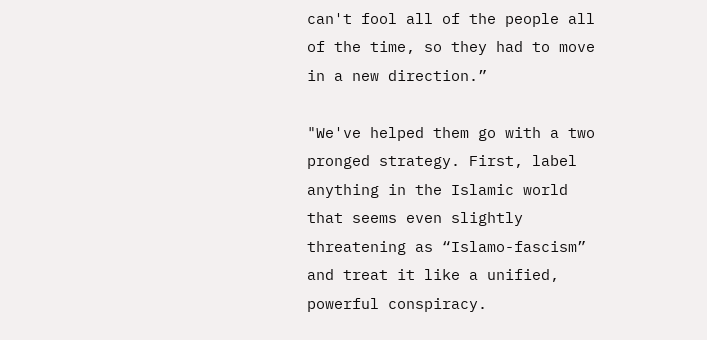can't fool all of the people all of the time, so they had to move in a new direction.”

"We've helped them go with a two pronged strategy. First, label anything in the Islamic world that seems even slightly threatening as “Islamo-fascism” and treat it like a unified, powerful conspiracy.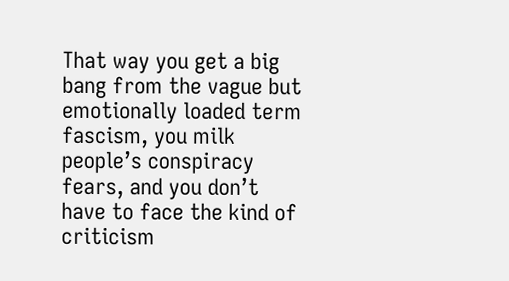That way you get a big bang from the vague but emotionally loaded term fascism, you milk people’s conspiracy fears, and you don’t have to face the kind of criticism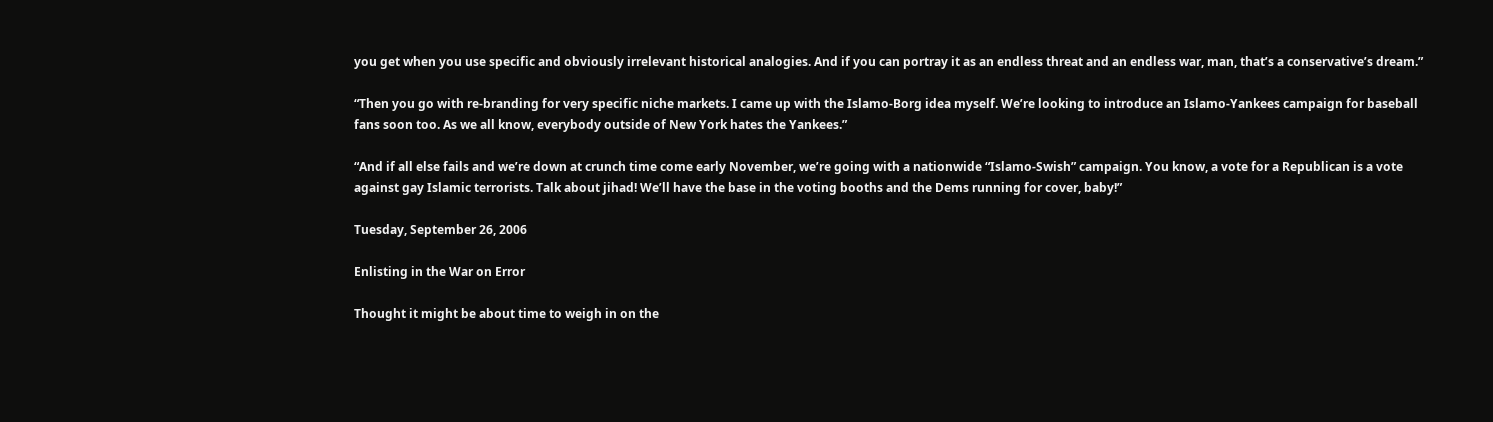you get when you use specific and obviously irrelevant historical analogies. And if you can portray it as an endless threat and an endless war, man, that’s a conservative’s dream.”

“Then you go with re-branding for very specific niche markets. I came up with the Islamo-Borg idea myself. We’re looking to introduce an Islamo-Yankees campaign for baseball fans soon too. As we all know, everybody outside of New York hates the Yankees.”

“And if all else fails and we’re down at crunch time come early November, we’re going with a nationwide “Islamo-Swish” campaign. You know, a vote for a Republican is a vote against gay Islamic terrorists. Talk about jihad! We’ll have the base in the voting booths and the Dems running for cover, baby!”

Tuesday, September 26, 2006

Enlisting in the War on Error

Thought it might be about time to weigh in on the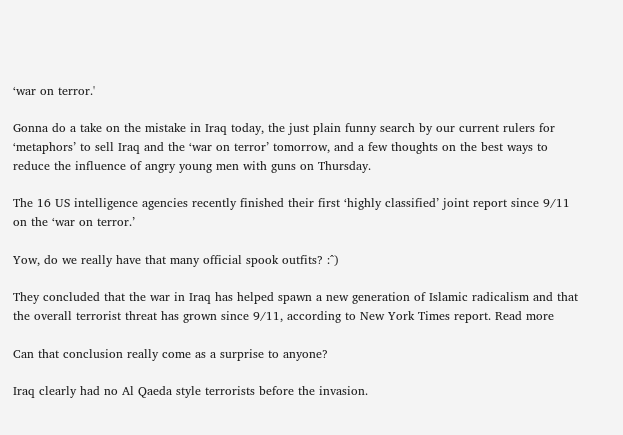‘war on terror.'

Gonna do a take on the mistake in Iraq today, the just plain funny search by our current rulers for ‘metaphors’ to sell Iraq and the ‘war on terror’ tomorrow, and a few thoughts on the best ways to reduce the influence of angry young men with guns on Thursday.

The 16 US intelligence agencies recently finished their first ‘highly classified’ joint report since 9/11 on the ‘war on terror.’

Yow, do we really have that many official spook outfits? :^)

They concluded that the war in Iraq has helped spawn a new generation of Islamic radicalism and that the overall terrorist threat has grown since 9/11, according to New York Times report. Read more

Can that conclusion really come as a surprise to anyone?

Iraq clearly had no Al Qaeda style terrorists before the invasion.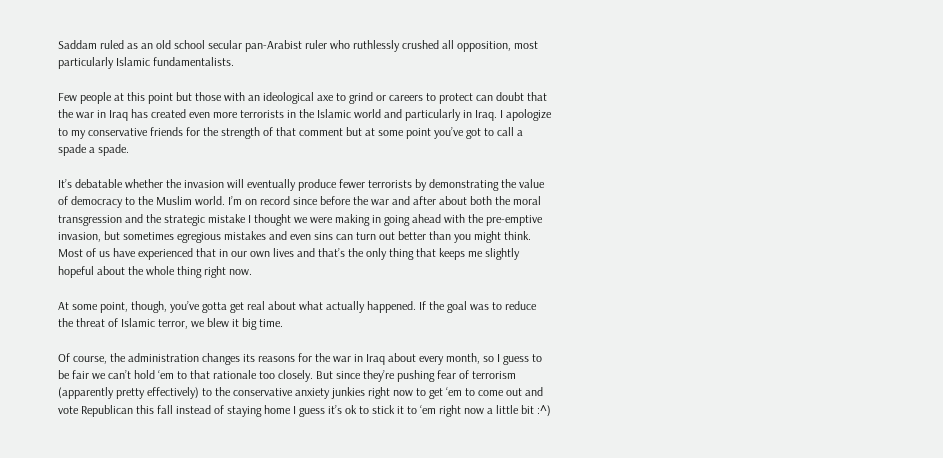Saddam ruled as an old school secular pan-Arabist ruler who ruthlessly crushed all opposition, most particularly Islamic fundamentalists.

Few people at this point but those with an ideological axe to grind or careers to protect can doubt that the war in Iraq has created even more terrorists in the Islamic world and particularly in Iraq. I apologize to my conservative friends for the strength of that comment but at some point you’ve got to call a spade a spade.

It’s debatable whether the invasion will eventually produce fewer terrorists by demonstrating the value of democracy to the Muslim world. I’m on record since before the war and after about both the moral transgression and the strategic mistake I thought we were making in going ahead with the pre-emptive invasion, but sometimes egregious mistakes and even sins can turn out better than you might think. Most of us have experienced that in our own lives and that’s the only thing that keeps me slightly hopeful about the whole thing right now.

At some point, though, you’ve gotta get real about what actually happened. If the goal was to reduce the threat of Islamic terror, we blew it big time.

Of course, the administration changes its reasons for the war in Iraq about every month, so I guess to be fair we can’t hold ‘em to that rationale too closely. But since they’re pushing fear of terrorism (apparently pretty effectively) to the conservative anxiety junkies right now to get ‘em to come out and vote Republican this fall instead of staying home I guess it’s ok to stick it to ‘em right now a little bit :^)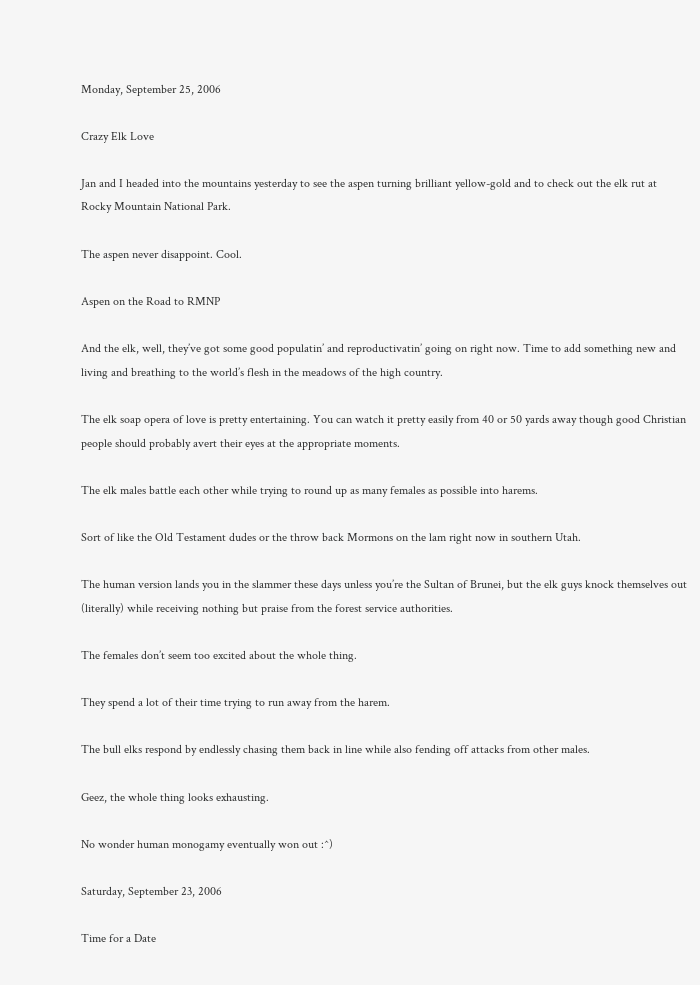Monday, September 25, 2006

Crazy Elk Love

Jan and I headed into the mountains yesterday to see the aspen turning brilliant yellow-gold and to check out the elk rut at Rocky Mountain National Park.

The aspen never disappoint. Cool.

Aspen on the Road to RMNP

And the elk, well, they’ve got some good populatin’ and reproductivatin’ going on right now. Time to add something new and living and breathing to the world’s flesh in the meadows of the high country.

The elk soap opera of love is pretty entertaining. You can watch it pretty easily from 40 or 50 yards away though good Christian people should probably avert their eyes at the appropriate moments.

The elk males battle each other while trying to round up as many females as possible into harems.

Sort of like the Old Testament dudes or the throw back Mormons on the lam right now in southern Utah.

The human version lands you in the slammer these days unless you’re the Sultan of Brunei, but the elk guys knock themselves out (literally) while receiving nothing but praise from the forest service authorities.

The females don’t seem too excited about the whole thing.

They spend a lot of their time trying to run away from the harem.

The bull elks respond by endlessly chasing them back in line while also fending off attacks from other males.

Geez, the whole thing looks exhausting.

No wonder human monogamy eventually won out :^)

Saturday, September 23, 2006

Time for a Date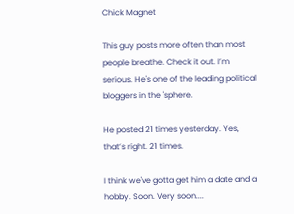Chick Magnet

This guy posts more often than most people breathe. Check it out. I’m serious. He's one of the leading political bloggers in the 'sphere.

He posted 21 times yesterday. Yes, that’s right. 21 times.

I think we've gotta get him a date and a hobby. Soon. Very soon....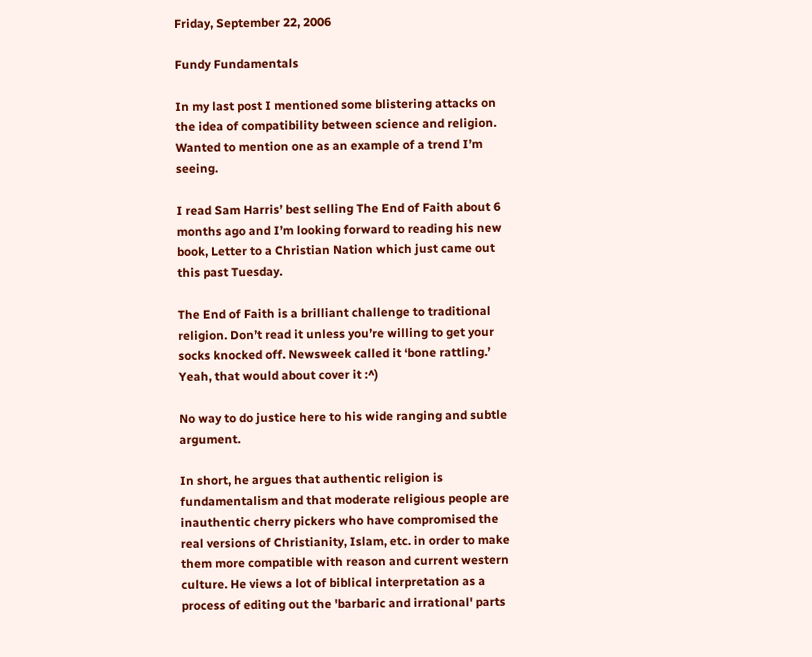Friday, September 22, 2006

Fundy Fundamentals

In my last post I mentioned some blistering attacks on the idea of compatibility between science and religion. Wanted to mention one as an example of a trend I’m seeing.

I read Sam Harris’ best selling The End of Faith about 6 months ago and I’m looking forward to reading his new book, Letter to a Christian Nation which just came out this past Tuesday.

The End of Faith is a brilliant challenge to traditional religion. Don’t read it unless you’re willing to get your socks knocked off. Newsweek called it ‘bone rattling.’ Yeah, that would about cover it :^)

No way to do justice here to his wide ranging and subtle argument.

In short, he argues that authentic religion is fundamentalism and that moderate religious people are inauthentic cherry pickers who have compromised the real versions of Christianity, Islam, etc. in order to make them more compatible with reason and current western culture. He views a lot of biblical interpretation as a process of editing out the 'barbaric and irrational' parts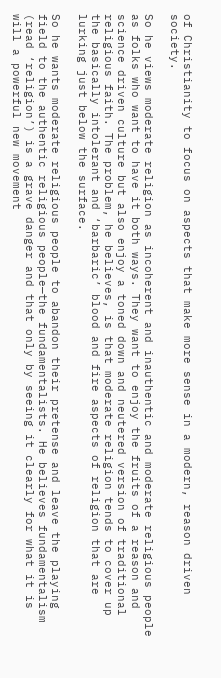of Christianity to focus on aspects that make more sense in a modern, reason driven society.

So he views moderate religion as incoherent and inauthentic and moderate religious people as folks who want to have it both ways. They want to enjoy the fruits of a reason and science driven culture but also enjoy a toned down and neutered version of traditional religious faith. The problem, he believes, is that moderate religion tends to cover up the basically intolerant and ‘barbaric’ blood and fire aspects of religion that are lurking just below the surface.

So he wants moderate religious people to abandon their pretense and leave the playing field to the authentic religious people—the fundamentalists. He believes fundamentalism (read ‘religion’) is a grave danger and that only by seeing it clearly for what it is will a powerful new movement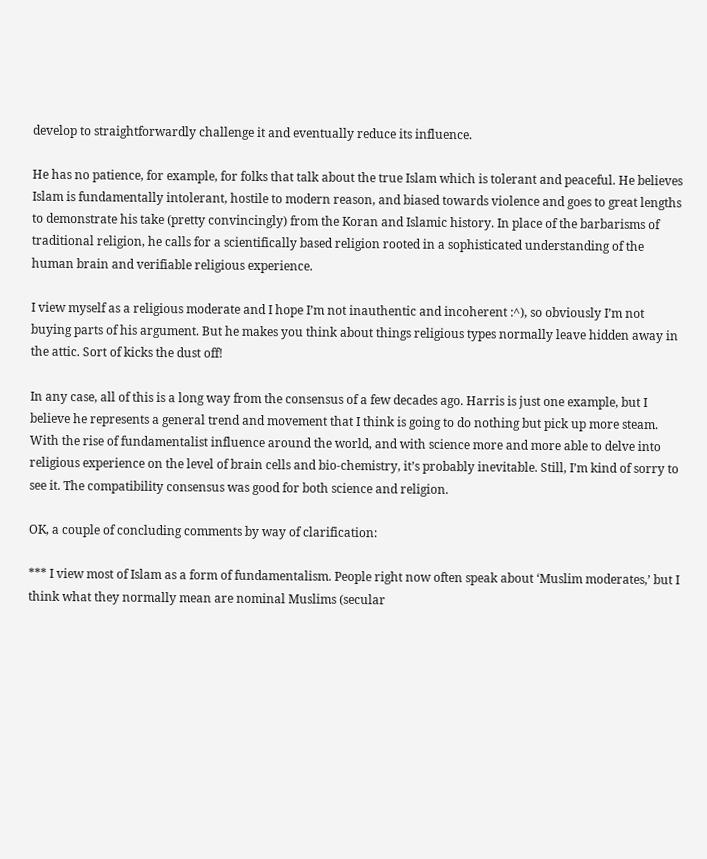develop to straightforwardly challenge it and eventually reduce its influence.

He has no patience, for example, for folks that talk about the true Islam which is tolerant and peaceful. He believes Islam is fundamentally intolerant, hostile to modern reason, and biased towards violence and goes to great lengths to demonstrate his take (pretty convincingly) from the Koran and Islamic history. In place of the barbarisms of traditional religion, he calls for a scientifically based religion rooted in a sophisticated understanding of the human brain and verifiable religious experience.

I view myself as a religious moderate and I hope I’m not inauthentic and incoherent :^), so obviously I’m not buying parts of his argument. But he makes you think about things religious types normally leave hidden away in the attic. Sort of kicks the dust off!

In any case, all of this is a long way from the consensus of a few decades ago. Harris is just one example, but I believe he represents a general trend and movement that I think is going to do nothing but pick up more steam. With the rise of fundamentalist influence around the world, and with science more and more able to delve into religious experience on the level of brain cells and bio-chemistry, it’s probably inevitable. Still, I’m kind of sorry to see it. The compatibility consensus was good for both science and religion.

OK, a couple of concluding comments by way of clarification:

*** I view most of Islam as a form of fundamentalism. People right now often speak about ‘Muslim moderates,’ but I think what they normally mean are nominal Muslims (secular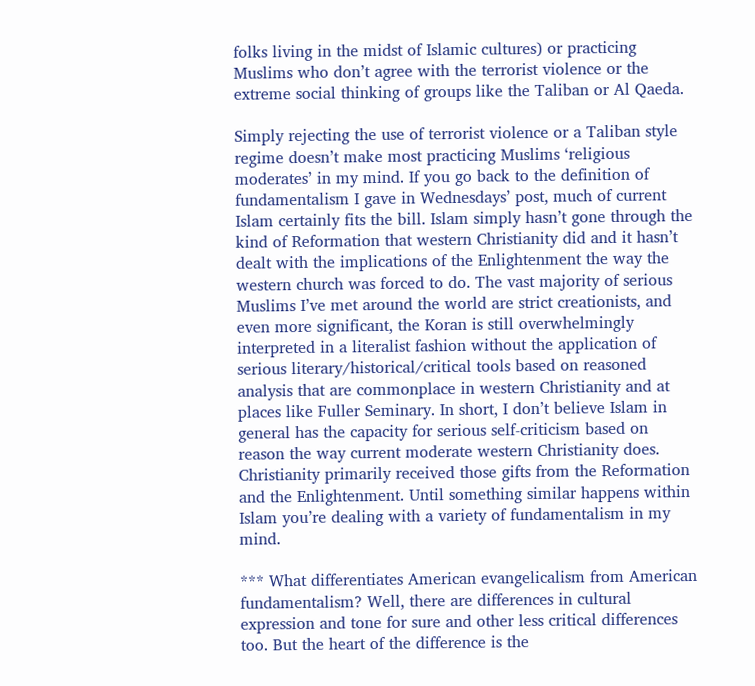folks living in the midst of Islamic cultures) or practicing Muslims who don’t agree with the terrorist violence or the extreme social thinking of groups like the Taliban or Al Qaeda.

Simply rejecting the use of terrorist violence or a Taliban style regime doesn’t make most practicing Muslims ‘religious moderates’ in my mind. If you go back to the definition of fundamentalism I gave in Wednesdays’ post, much of current Islam certainly fits the bill. Islam simply hasn’t gone through the kind of Reformation that western Christianity did and it hasn’t dealt with the implications of the Enlightenment the way the western church was forced to do. The vast majority of serious Muslims I’ve met around the world are strict creationists, and even more significant, the Koran is still overwhelmingly interpreted in a literalist fashion without the application of serious literary/historical/critical tools based on reasoned analysis that are commonplace in western Christianity and at places like Fuller Seminary. In short, I don’t believe Islam in general has the capacity for serious self-criticism based on reason the way current moderate western Christianity does. Christianity primarily received those gifts from the Reformation and the Enlightenment. Until something similar happens within Islam you’re dealing with a variety of fundamentalism in my mind.

*** What differentiates American evangelicalism from American fundamentalism? Well, there are differences in cultural expression and tone for sure and other less critical differences too. But the heart of the difference is the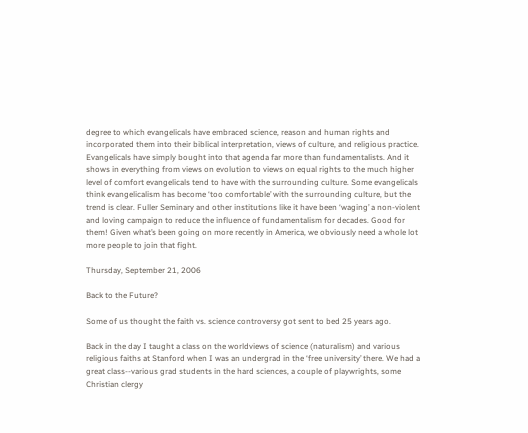degree to which evangelicals have embraced science, reason and human rights and incorporated them into their biblical interpretation, views of culture, and religious practice. Evangelicals have simply bought into that agenda far more than fundamentalists. And it shows in everything from views on evolution to views on equal rights to the much higher level of comfort evangelicals tend to have with the surrounding culture. Some evangelicals think evangelicalism has become ‘too comfortable’ with the surrounding culture, but the trend is clear. Fuller Seminary and other institutions like it have been ‘waging’ a non-violent and loving campaign to reduce the influence of fundamentalism for decades. Good for them! Given what’s been going on more recently in America, we obviously need a whole lot more people to join that fight.

Thursday, September 21, 2006

Back to the Future?

Some of us thought the faith vs. science controversy got sent to bed 25 years ago.

Back in the day I taught a class on the worldviews of science (naturalism) and various religious faiths at Stanford when I was an undergrad in the ‘free university’ there. We had a great class--various grad students in the hard sciences, a couple of playwrights, some Christian clergy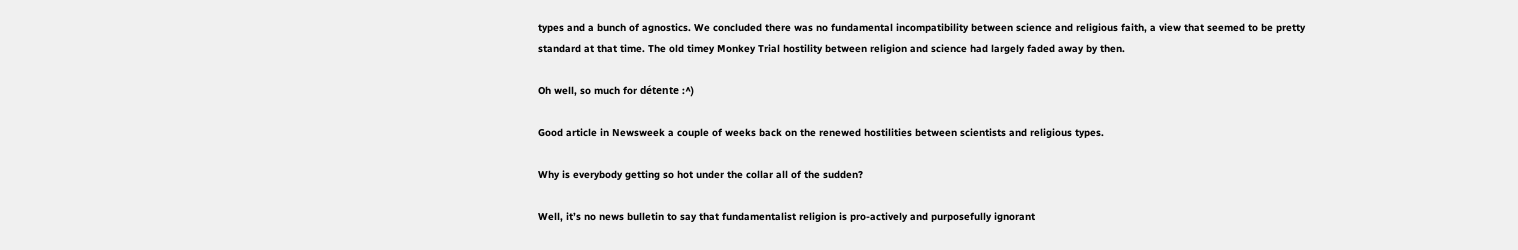types and a bunch of agnostics. We concluded there was no fundamental incompatibility between science and religious faith, a view that seemed to be pretty standard at that time. The old timey Monkey Trial hostility between religion and science had largely faded away by then.

Oh well, so much for détente :^)

Good article in Newsweek a couple of weeks back on the renewed hostilities between scientists and religious types.

Why is everybody getting so hot under the collar all of the sudden?

Well, it’s no news bulletin to say that fundamentalist religion is pro-actively and purposefully ignorant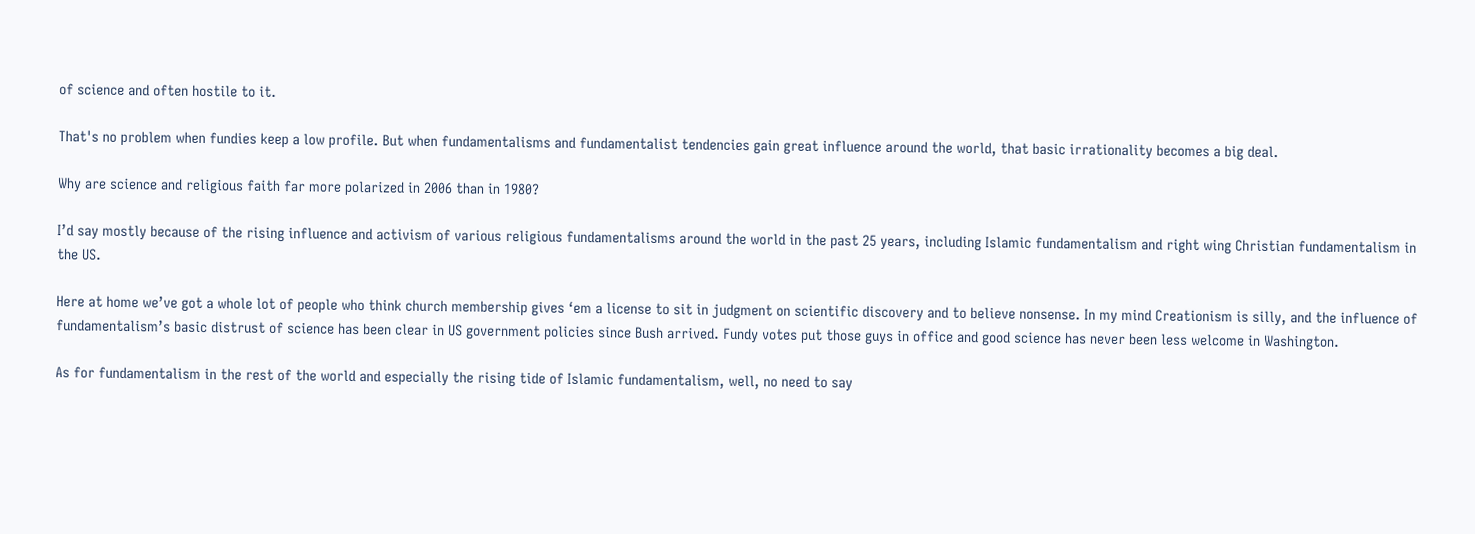of science and often hostile to it.

That's no problem when fundies keep a low profile. But when fundamentalisms and fundamentalist tendencies gain great influence around the world, that basic irrationality becomes a big deal.

Why are science and religious faith far more polarized in 2006 than in 1980?

I’d say mostly because of the rising influence and activism of various religious fundamentalisms around the world in the past 25 years, including Islamic fundamentalism and right wing Christian fundamentalism in the US.

Here at home we’ve got a whole lot of people who think church membership gives ‘em a license to sit in judgment on scientific discovery and to believe nonsense. In my mind Creationism is silly, and the influence of fundamentalism’s basic distrust of science has been clear in US government policies since Bush arrived. Fundy votes put those guys in office and good science has never been less welcome in Washington.

As for fundamentalism in the rest of the world and especially the rising tide of Islamic fundamentalism, well, no need to say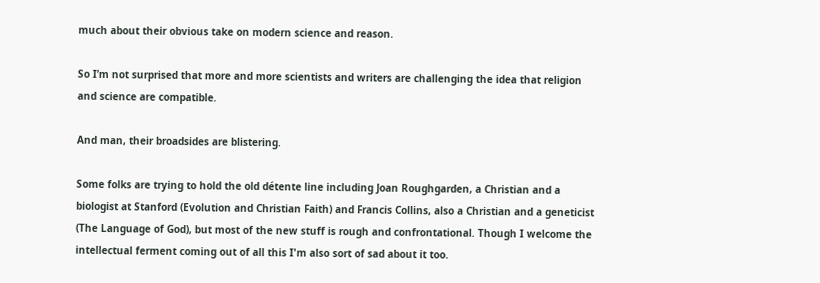much about their obvious take on modern science and reason.

So I’m not surprised that more and more scientists and writers are challenging the idea that religion and science are compatible.

And man, their broadsides are blistering.

Some folks are trying to hold the old détente line including Joan Roughgarden, a Christian and a biologist at Stanford (Evolution and Christian Faith) and Francis Collins, also a Christian and a geneticist (The Language of God), but most of the new stuff is rough and confrontational. Though I welcome the intellectual ferment coming out of all this I'm also sort of sad about it too.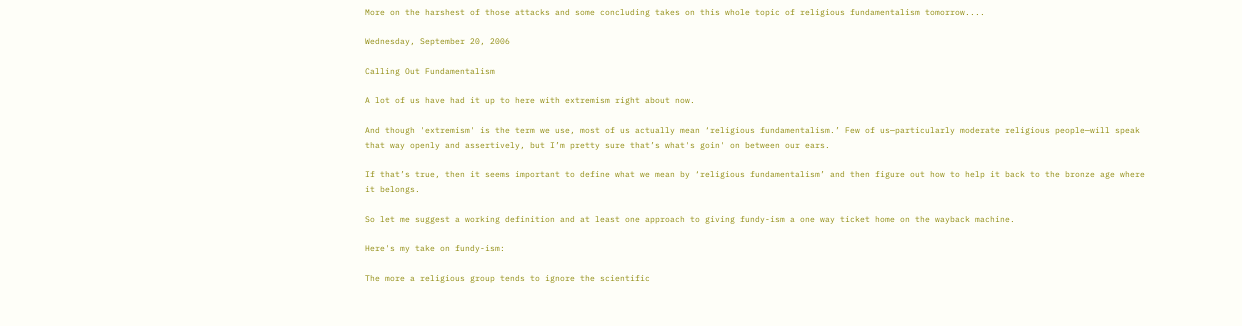More on the harshest of those attacks and some concluding takes on this whole topic of religious fundamentalism tomorrow....

Wednesday, September 20, 2006

Calling Out Fundamentalism

A lot of us have had it up to here with extremism right about now.

And though 'extremism' is the term we use, most of us actually mean ‘religious fundamentalism.’ Few of us—particularly moderate religious people—will speak that way openly and assertively, but I’m pretty sure that’s what's goin' on between our ears.

If that’s true, then it seems important to define what we mean by ‘religious fundamentalism’ and then figure out how to help it back to the bronze age where it belongs.

So let me suggest a working definition and at least one approach to giving fundy-ism a one way ticket home on the wayback machine.

Here's my take on fundy-ism:

The more a religious group tends to ignore the scientific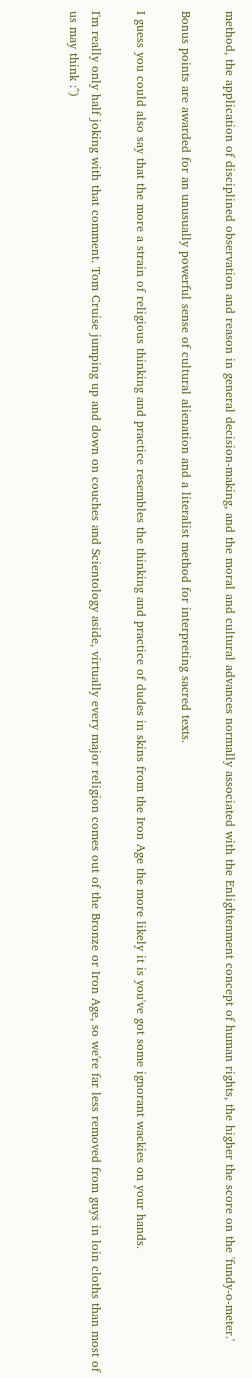method, the application of disciplined observation and reason in general decision-making, and the moral and cultural advances normally associated with the Enlightenment concept of human rights, the higher the score on the 'fundy-o-meter.'

Bonus points are awarded for an unusually powerful sense of cultural alienation and a literalist method for interpreting sacred texts.

I guess you could also say that the more a strain of religious thinking and practice resembles the thinking and practice of dudes in skins from the Iron Age the more likely it is you've got some ignorant wackies on your hands.

I'm really only half joking with that comment. Tom Cruise jumping up and down on couches and Scientology aside, virtually every major religion comes out of the Bronze or Iron Age, so we're far less removed from guys in loin cloths than most of us may think :^)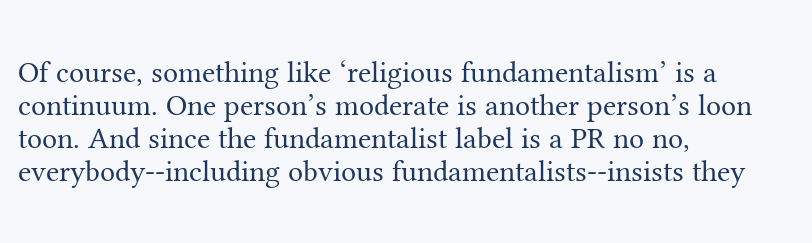Of course, something like ‘religious fundamentalism’ is a continuum. One person’s moderate is another person’s loon toon. And since the fundamentalist label is a PR no no, everybody--including obvious fundamentalists--insists they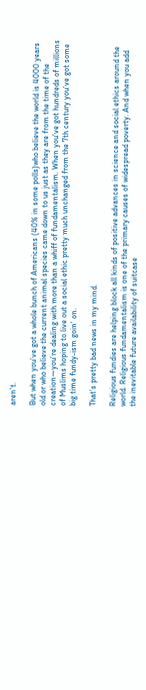aren't.

But when you’ve got a whole bunch of Americans (40% in some polls)who believe the world is 4000 years old or who believe the current animal species came down to us just as they are from the time of the creation—you’re dealing with more than a whiff of fundamentalism. When you’ve got hundreds of millions of Muslims hoping to live out a social ethic pretty much unchanged from the 7th century you’ve got some big time fundy-ism goin' on.

That’s pretty bad news in my mind.

Religious fundies are helping block all kinds of positive advances in science and social ethics around the world. Religious fundamentalism is one of the primary causes of widespread poverty. And when you add the inevitable future availability of suitcase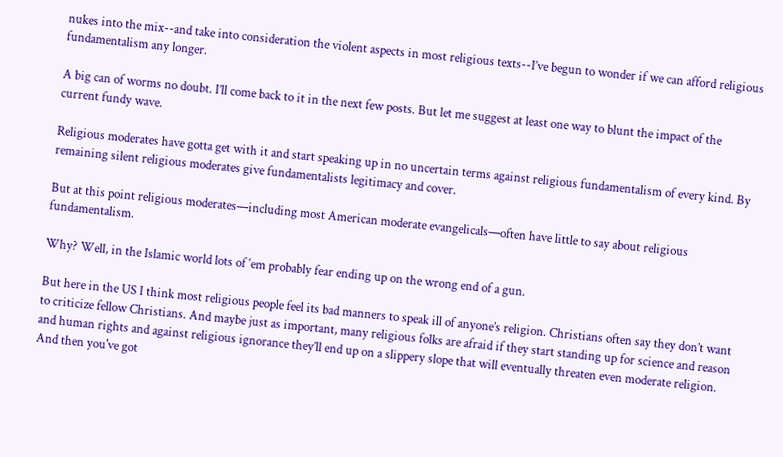nukes into the mix--and take into consideration the violent aspects in most religious texts--I’ve begun to wonder if we can afford religious fundamentalism any longer.

A big can of worms no doubt. I’ll come back to it in the next few posts. But let me suggest at least one way to blunt the impact of the current fundy wave.

Religious moderates have gotta get with it and start speaking up in no uncertain terms against religious fundamentalism of every kind. By remaining silent religious moderates give fundamentalists legitimacy and cover.

But at this point religious moderates—including most American moderate evangelicals—often have little to say about religious fundamentalism.

Why? Well, in the Islamic world lots of ‘em probably fear ending up on the wrong end of a gun.

But here in the US I think most religious people feel its bad manners to speak ill of anyone’s religion. Christians often say they don’t want to criticize fellow Christians. And maybe just as important, many religious folks are afraid if they start standing up for science and reason and human rights and against religious ignorance they’ll end up on a slippery slope that will eventually threaten even moderate religion. And then you've got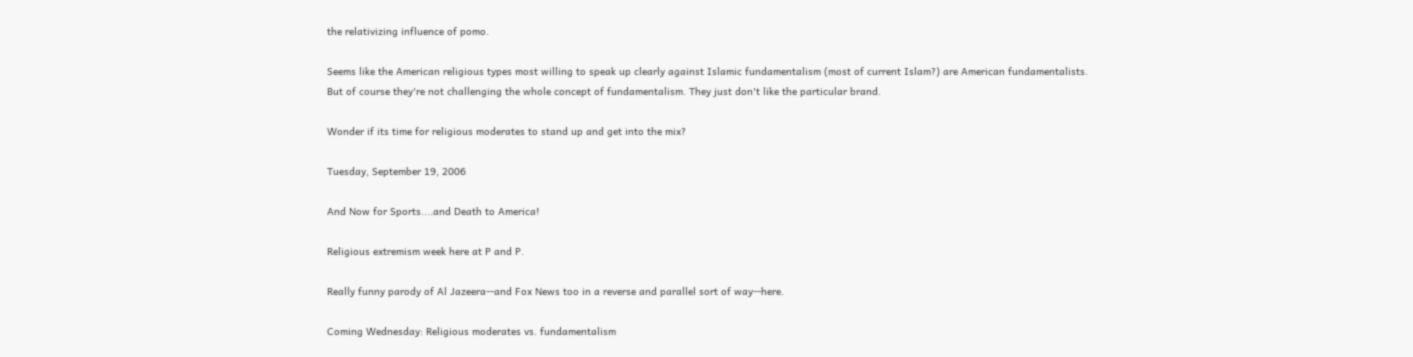the relativizing influence of pomo.

Seems like the American religious types most willing to speak up clearly against Islamic fundamentalism (most of current Islam?) are American fundamentalists. But of course they're not challenging the whole concept of fundamentalism. They just don't like the particular brand.

Wonder if its time for religious moderates to stand up and get into the mix?

Tuesday, September 19, 2006

And Now for Sports....and Death to America!

Religious extremism week here at P and P.

Really funny parody of Al Jazeera--and Fox News too in a reverse and parallel sort of way--here.

Coming Wednesday: Religious moderates vs. fundamentalism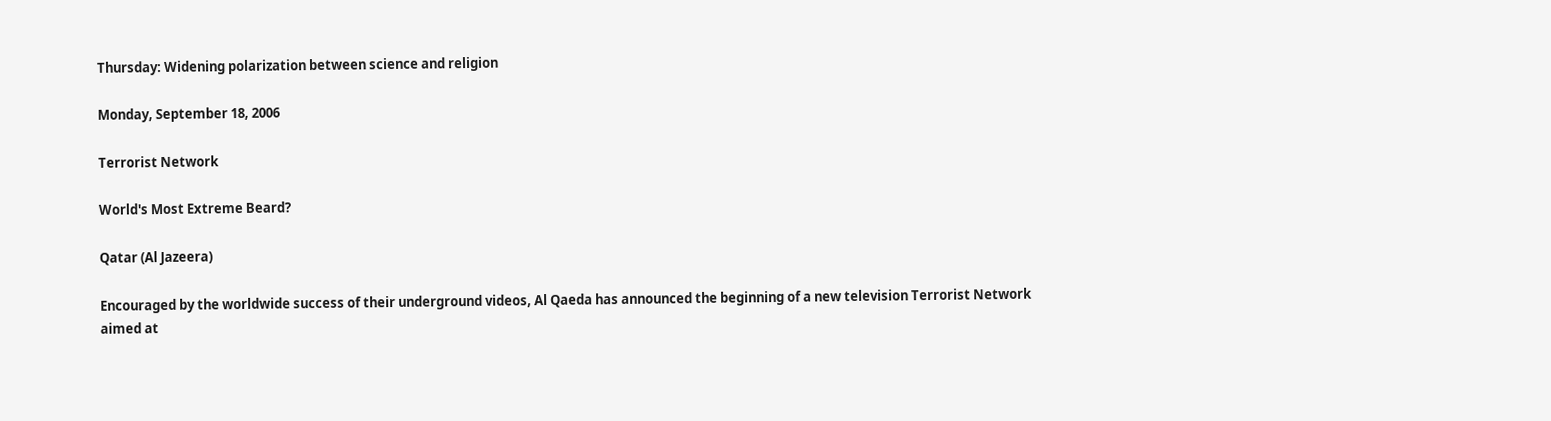Thursday: Widening polarization between science and religion

Monday, September 18, 2006

Terrorist Network

World's Most Extreme Beard?

Qatar (Al Jazeera)

Encouraged by the worldwide success of their underground videos, Al Qaeda has announced the beginning of a new television Terrorist Network aimed at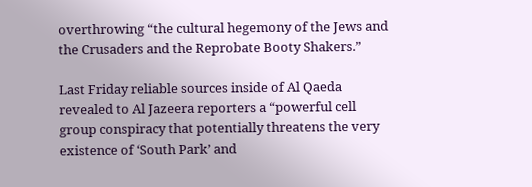overthrowing “the cultural hegemony of the Jews and the Crusaders and the Reprobate Booty Shakers.”

Last Friday reliable sources inside of Al Qaeda revealed to Al Jazeera reporters a “powerful cell group conspiracy that potentially threatens the very existence of ‘South Park’ and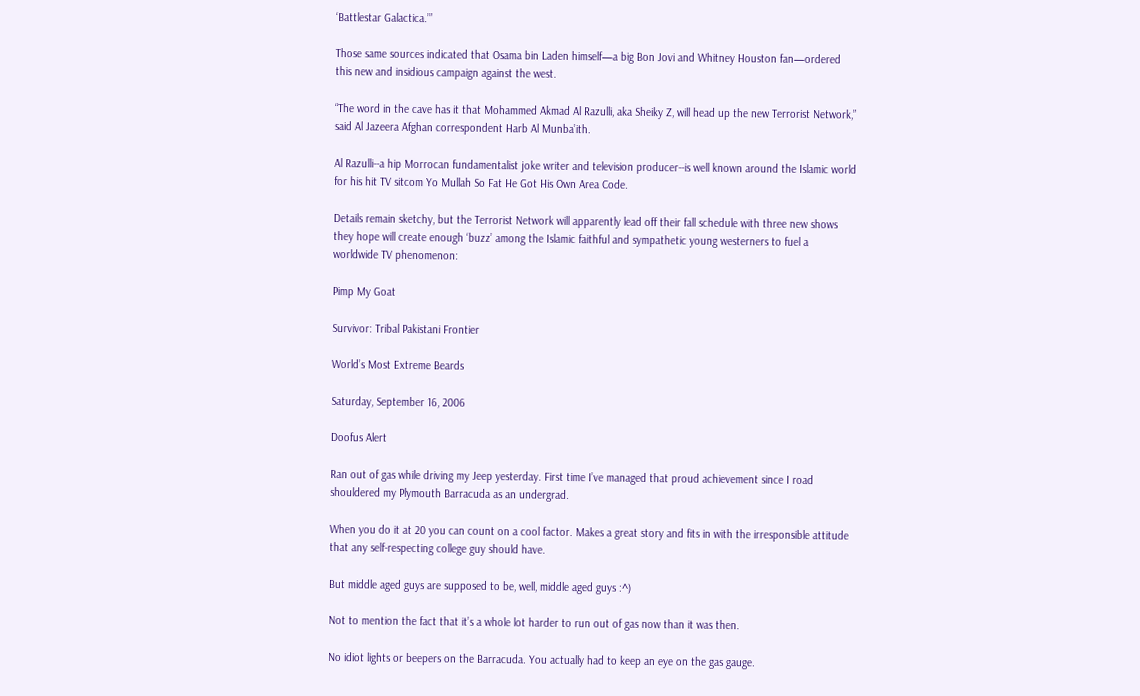‘Battlestar Galactica.’”

Those same sources indicated that Osama bin Laden himself—a big Bon Jovi and Whitney Houston fan—ordered this new and insidious campaign against the west.

“The word in the cave has it that Mohammed Akmad Al Razulli, aka Sheiky Z, will head up the new Terrorist Network,” said Al Jazeera Afghan correspondent Harb Al Munba’ith.

Al Razulli--a hip Morrocan fundamentalist joke writer and television producer--is well known around the Islamic world for his hit TV sitcom Yo Mullah So Fat He Got His Own Area Code.

Details remain sketchy, but the Terrorist Network will apparently lead off their fall schedule with three new shows they hope will create enough ‘buzz’ among the Islamic faithful and sympathetic young westerners to fuel a worldwide TV phenomenon:

Pimp My Goat

Survivor: Tribal Pakistani Frontier

World’s Most Extreme Beards

Saturday, September 16, 2006

Doofus Alert

Ran out of gas while driving my Jeep yesterday. First time I’ve managed that proud achievement since I road shouldered my Plymouth Barracuda as an undergrad.

When you do it at 20 you can count on a cool factor. Makes a great story and fits in with the irresponsible attitude that any self-respecting college guy should have.

But middle aged guys are supposed to be, well, middle aged guys :^)

Not to mention the fact that it’s a whole lot harder to run out of gas now than it was then.

No idiot lights or beepers on the Barracuda. You actually had to keep an eye on the gas gauge.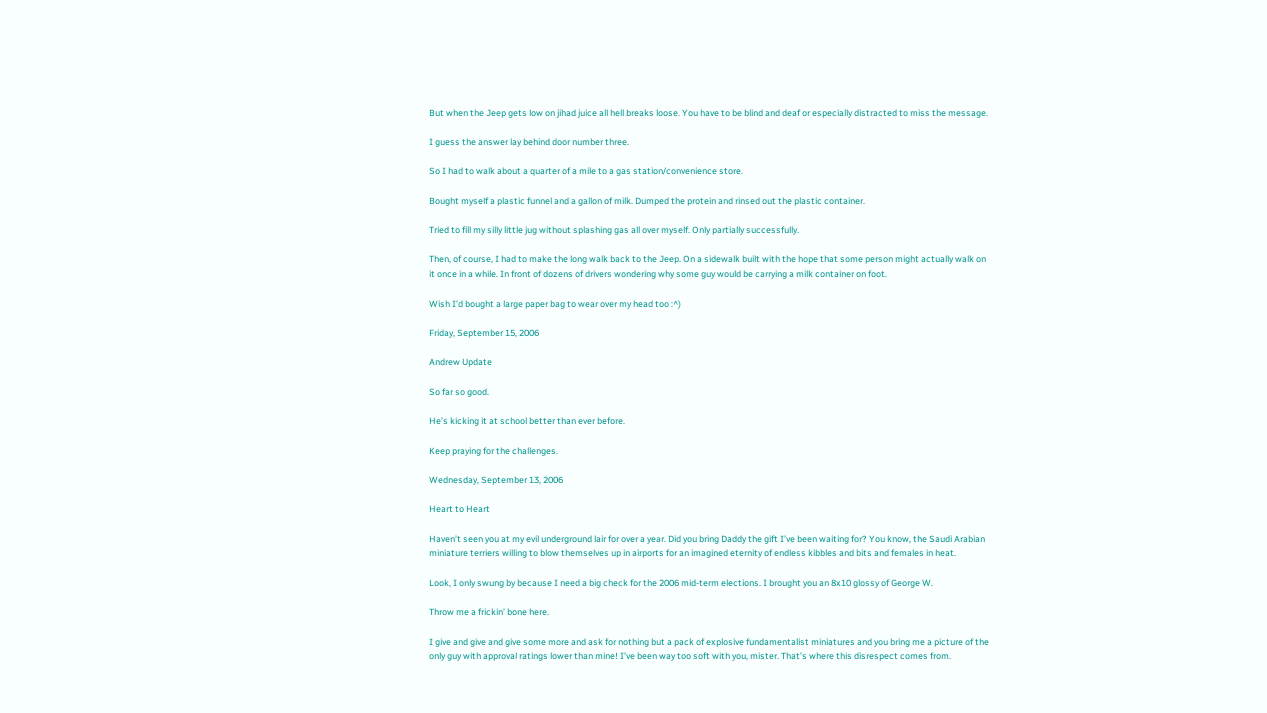But when the Jeep gets low on jihad juice all hell breaks loose. You have to be blind and deaf or especially distracted to miss the message.

I guess the answer lay behind door number three.

So I had to walk about a quarter of a mile to a gas station/convenience store.

Bought myself a plastic funnel and a gallon of milk. Dumped the protein and rinsed out the plastic container.

Tried to fill my silly little jug without splashing gas all over myself. Only partially successfully.

Then, of course, I had to make the long walk back to the Jeep. On a sidewalk built with the hope that some person might actually walk on it once in a while. In front of dozens of drivers wondering why some guy would be carrying a milk container on foot.

Wish I’d bought a large paper bag to wear over my head too :^)

Friday, September 15, 2006

Andrew Update

So far so good.

He’s kicking it at school better than ever before.

Keep praying for the challenges.

Wednesday, September 13, 2006

Heart to Heart

Haven’t seen you at my evil underground lair for over a year. Did you bring Daddy the gift I’ve been waiting for? You know, the Saudi Arabian miniature terriers willing to blow themselves up in airports for an imagined eternity of endless kibbles and bits and females in heat.

Look, I only swung by because I need a big check for the 2006 mid-term elections. I brought you an 8x10 glossy of George W.

Throw me a frickin’ bone here.

I give and give and give some more and ask for nothing but a pack of explosive fundamentalist miniatures and you bring me a picture of the only guy with approval ratings lower than mine! I’ve been way too soft with you, mister. That’s where this disrespect comes from.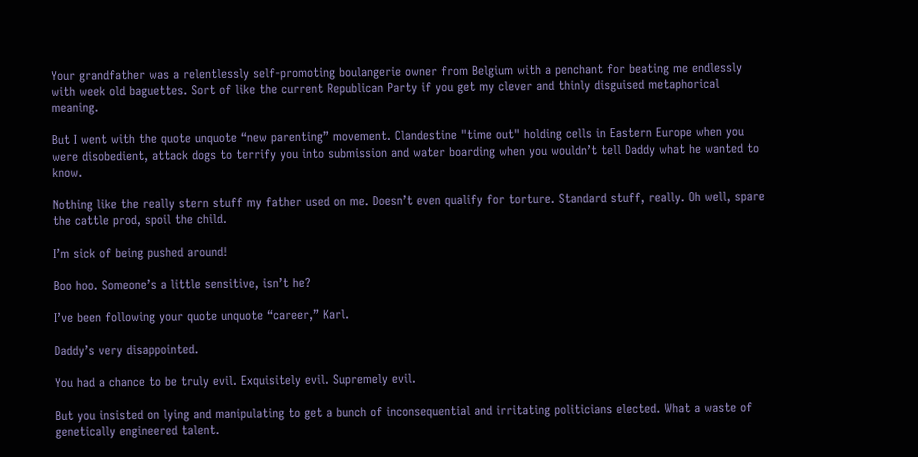Your grandfather was a relentlessly self-promoting boulangerie owner from Belgium with a penchant for beating me endlessly with week old baguettes. Sort of like the current Republican Party if you get my clever and thinly disguised metaphorical meaning.

But I went with the quote unquote “new parenting” movement. Clandestine "time out" holding cells in Eastern Europe when you were disobedient, attack dogs to terrify you into submission and water boarding when you wouldn’t tell Daddy what he wanted to know.

Nothing like the really stern stuff my father used on me. Doesn’t even qualify for torture. Standard stuff, really. Oh well, spare the cattle prod, spoil the child.

I’m sick of being pushed around!

Boo hoo. Someone’s a little sensitive, isn’t he?

I’ve been following your quote unquote “career,” Karl.

Daddy’s very disappointed.

You had a chance to be truly evil. Exquisitely evil. Supremely evil.

But you insisted on lying and manipulating to get a bunch of inconsequential and irritating politicians elected. What a waste of genetically engineered talent.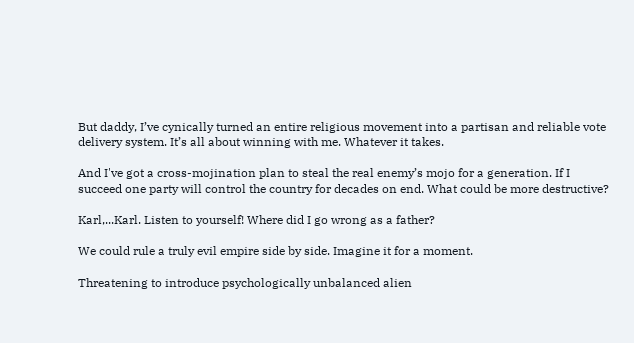But daddy, I’ve cynically turned an entire religious movement into a partisan and reliable vote delivery system. It’s all about winning with me. Whatever it takes.

And I've got a cross-mojination plan to steal the real enemy’s mojo for a generation. If I succeed one party will control the country for decades on end. What could be more destructive?

Karl,...Karl. Listen to yourself! Where did I go wrong as a father?

We could rule a truly evil empire side by side. Imagine it for a moment.

Threatening to introduce psychologically unbalanced alien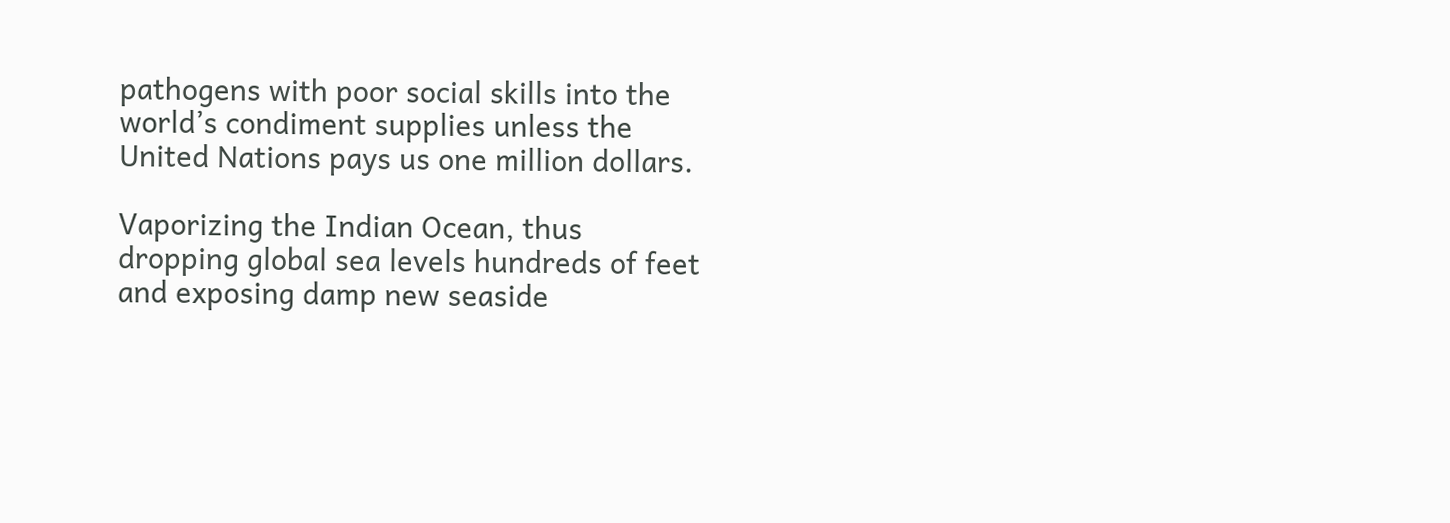pathogens with poor social skills into the world’s condiment supplies unless the United Nations pays us one million dollars.

Vaporizing the Indian Ocean, thus dropping global sea levels hundreds of feet and exposing damp new seaside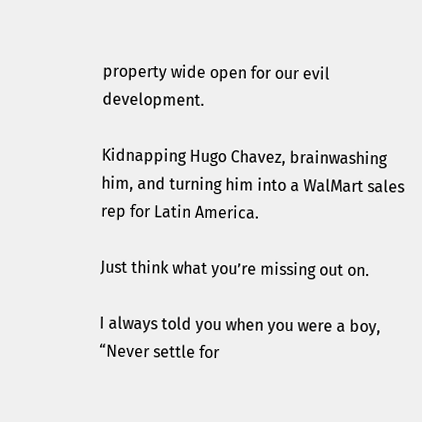property wide open for our evil development.

Kidnapping Hugo Chavez, brainwashing him, and turning him into a WalMart sales rep for Latin America.

Just think what you’re missing out on.

I always told you when you were a boy, “Never settle for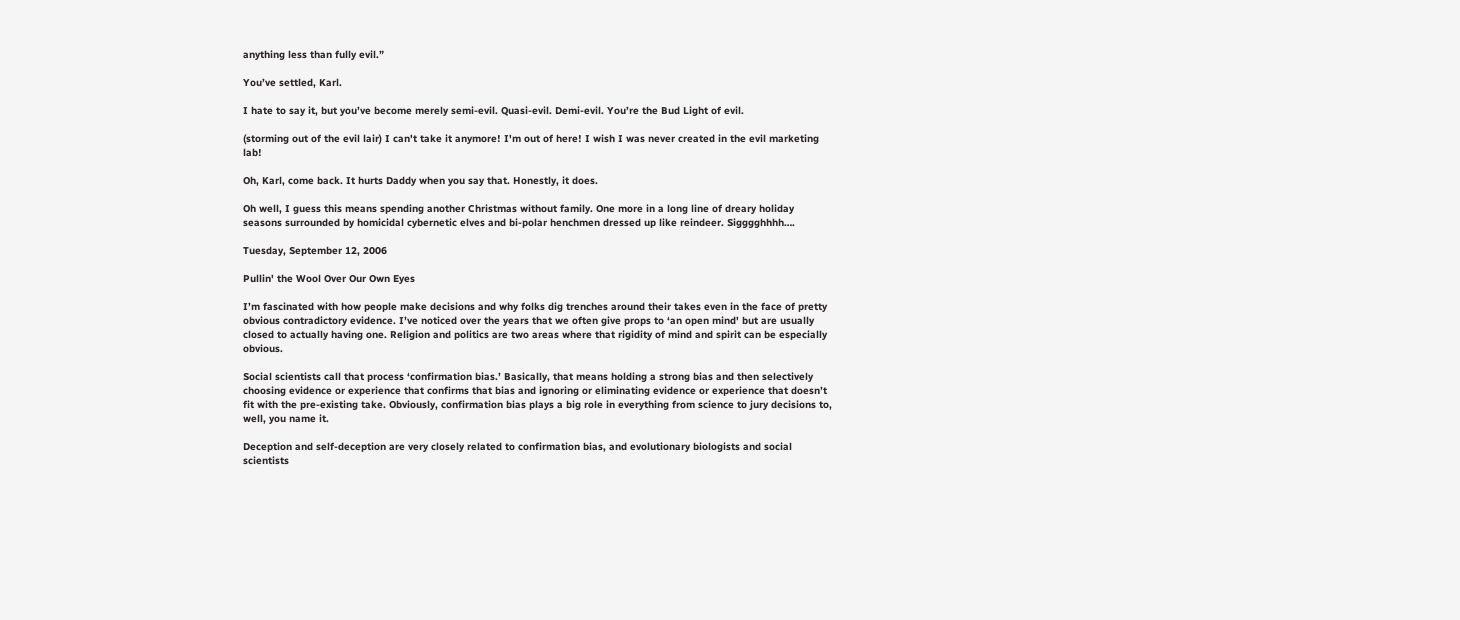anything less than fully evil.”

You’ve settled, Karl.

I hate to say it, but you’ve become merely semi-evil. Quasi-evil. Demi-evil. You’re the Bud Light of evil.

(storming out of the evil lair) I can't take it anymore! I'm out of here! I wish I was never created in the evil marketing lab!

Oh, Karl, come back. It hurts Daddy when you say that. Honestly, it does.

Oh well, I guess this means spending another Christmas without family. One more in a long line of dreary holiday seasons surrounded by homicidal cybernetic elves and bi-polar henchmen dressed up like reindeer. Sigggghhhh….

Tuesday, September 12, 2006

Pullin' the Wool Over Our Own Eyes

I’m fascinated with how people make decisions and why folks dig trenches around their takes even in the face of pretty obvious contradictory evidence. I’ve noticed over the years that we often give props to ‘an open mind' but are usually closed to actually having one. Religion and politics are two areas where that rigidity of mind and spirit can be especially obvious.

Social scientists call that process ‘confirmation bias.’ Basically, that means holding a strong bias and then selectively choosing evidence or experience that confirms that bias and ignoring or eliminating evidence or experience that doesn’t fit with the pre-existing take. Obviously, confirmation bias plays a big role in everything from science to jury decisions to, well, you name it.

Deception and self-deception are very closely related to confirmation bias, and evolutionary biologists and social scientists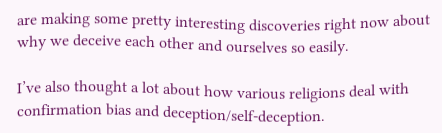are making some pretty interesting discoveries right now about why we deceive each other and ourselves so easily.

I’ve also thought a lot about how various religions deal with confirmation bias and deception/self-deception.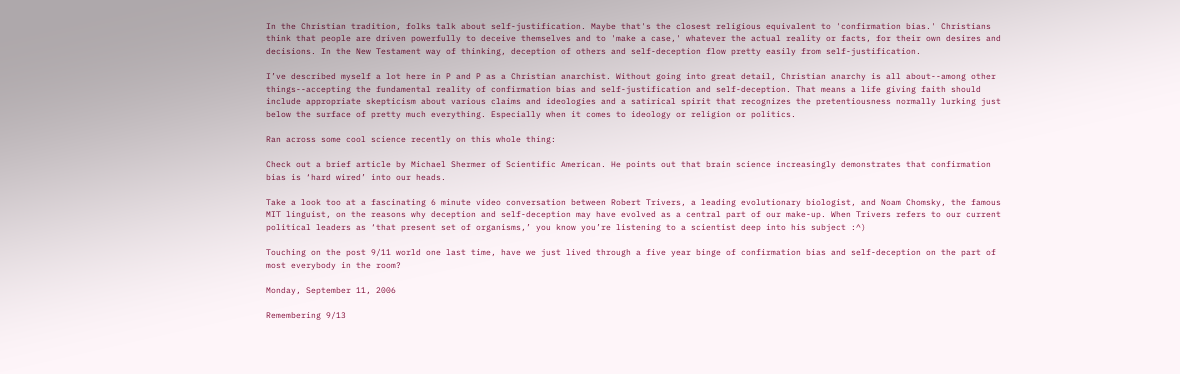In the Christian tradition, folks talk about self-justification. Maybe that's the closest religious equivalent to 'confirmation bias.' Christians think that people are driven powerfully to deceive themselves and to 'make a case,' whatever the actual reality or facts, for their own desires and decisions. In the New Testament way of thinking, deception of others and self-deception flow pretty easily from self-justification.

I’ve described myself a lot here in P and P as a Christian anarchist. Without going into great detail, Christian anarchy is all about--among other things--accepting the fundamental reality of confirmation bias and self-justification and self-deception. That means a life giving faith should include appropriate skepticism about various claims and ideologies and a satirical spirit that recognizes the pretentiousness normally lurking just below the surface of pretty much everything. Especially when it comes to ideology or religion or politics.

Ran across some cool science recently on this whole thing:

Check out a brief article by Michael Shermer of Scientific American. He points out that brain science increasingly demonstrates that confirmation bias is ‘hard wired’ into our heads.

Take a look too at a fascinating 6 minute video conversation between Robert Trivers, a leading evolutionary biologist, and Noam Chomsky, the famous MIT linguist, on the reasons why deception and self-deception may have evolved as a central part of our make-up. When Trivers refers to our current political leaders as ‘that present set of organisms,’ you know you’re listening to a scientist deep into his subject :^)

Touching on the post 9/11 world one last time, have we just lived through a five year binge of confirmation bias and self-deception on the part of most everybody in the room?

Monday, September 11, 2006

Remembering 9/13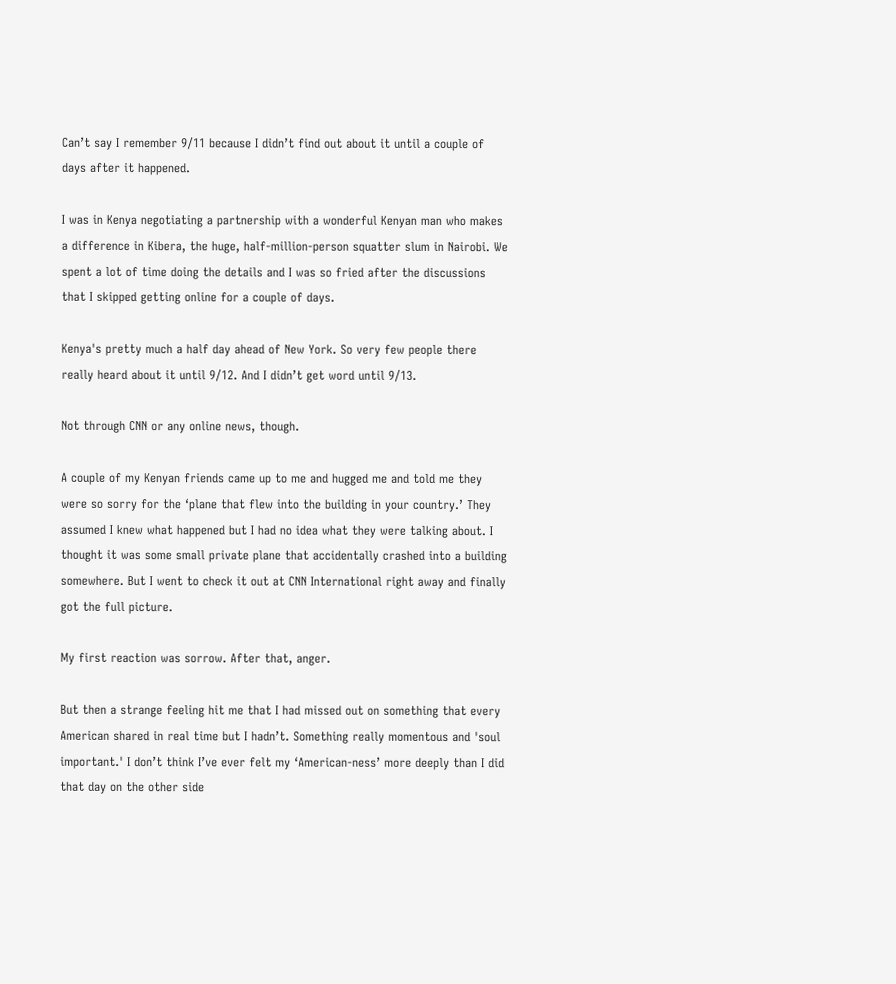Can’t say I remember 9/11 because I didn’t find out about it until a couple of days after it happened.

I was in Kenya negotiating a partnership with a wonderful Kenyan man who makes a difference in Kibera, the huge, half-million-person squatter slum in Nairobi. We spent a lot of time doing the details and I was so fried after the discussions that I skipped getting online for a couple of days.

Kenya's pretty much a half day ahead of New York. So very few people there really heard about it until 9/12. And I didn’t get word until 9/13.

Not through CNN or any online news, though.

A couple of my Kenyan friends came up to me and hugged me and told me they were so sorry for the ‘plane that flew into the building in your country.’ They assumed I knew what happened but I had no idea what they were talking about. I thought it was some small private plane that accidentally crashed into a building somewhere. But I went to check it out at CNN International right away and finally got the full picture.

My first reaction was sorrow. After that, anger.

But then a strange feeling hit me that I had missed out on something that every American shared in real time but I hadn’t. Something really momentous and 'soul important.' I don’t think I’ve ever felt my ‘American-ness’ more deeply than I did that day on the other side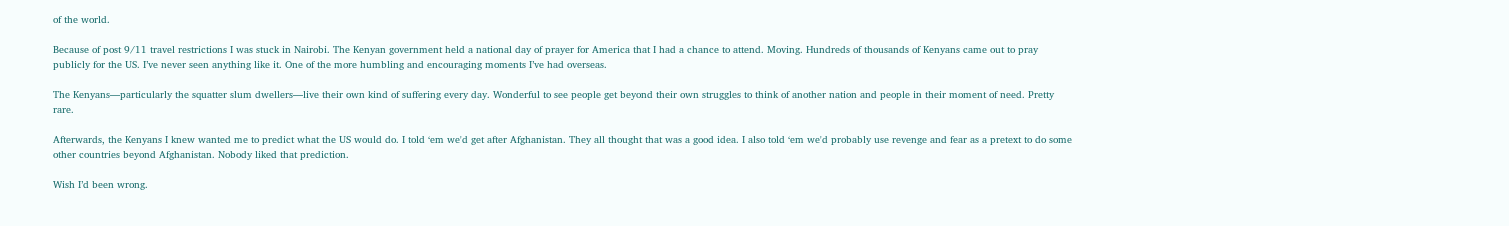of the world.

Because of post 9/11 travel restrictions I was stuck in Nairobi. The Kenyan government held a national day of prayer for America that I had a chance to attend. Moving. Hundreds of thousands of Kenyans came out to pray publicly for the US. I’ve never seen anything like it. One of the more humbling and encouraging moments I’ve had overseas.

The Kenyans—particularly the squatter slum dwellers—live their own kind of suffering every day. Wonderful to see people get beyond their own struggles to think of another nation and people in their moment of need. Pretty rare.

Afterwards, the Kenyans I knew wanted me to predict what the US would do. I told ‘em we'd get after Afghanistan. They all thought that was a good idea. I also told ‘em we'd probably use revenge and fear as a pretext to do some other countries beyond Afghanistan. Nobody liked that prediction.

Wish I’d been wrong.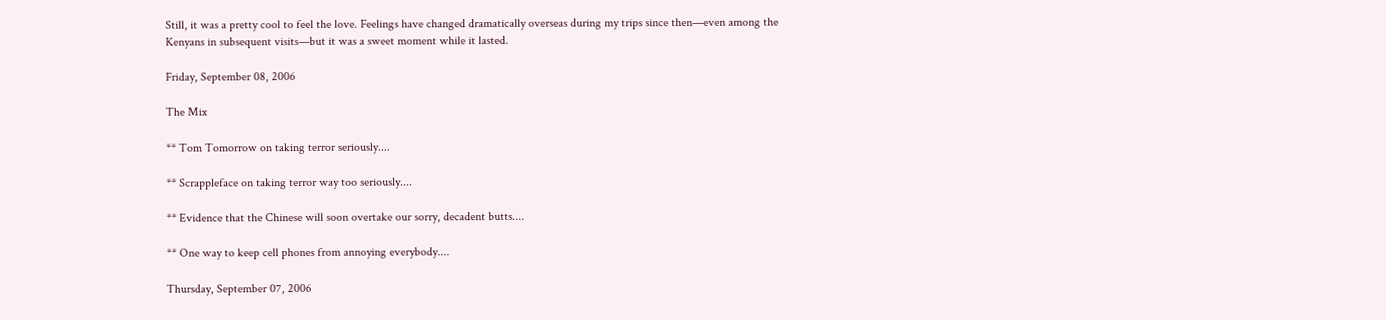Still, it was a pretty cool to feel the love. Feelings have changed dramatically overseas during my trips since then—even among the Kenyans in subsequent visits—but it was a sweet moment while it lasted.

Friday, September 08, 2006

The Mix

** Tom Tomorrow on taking terror seriously....

** Scrappleface on taking terror way too seriously....

** Evidence that the Chinese will soon overtake our sorry, decadent butts....

** One way to keep cell phones from annoying everybody....

Thursday, September 07, 2006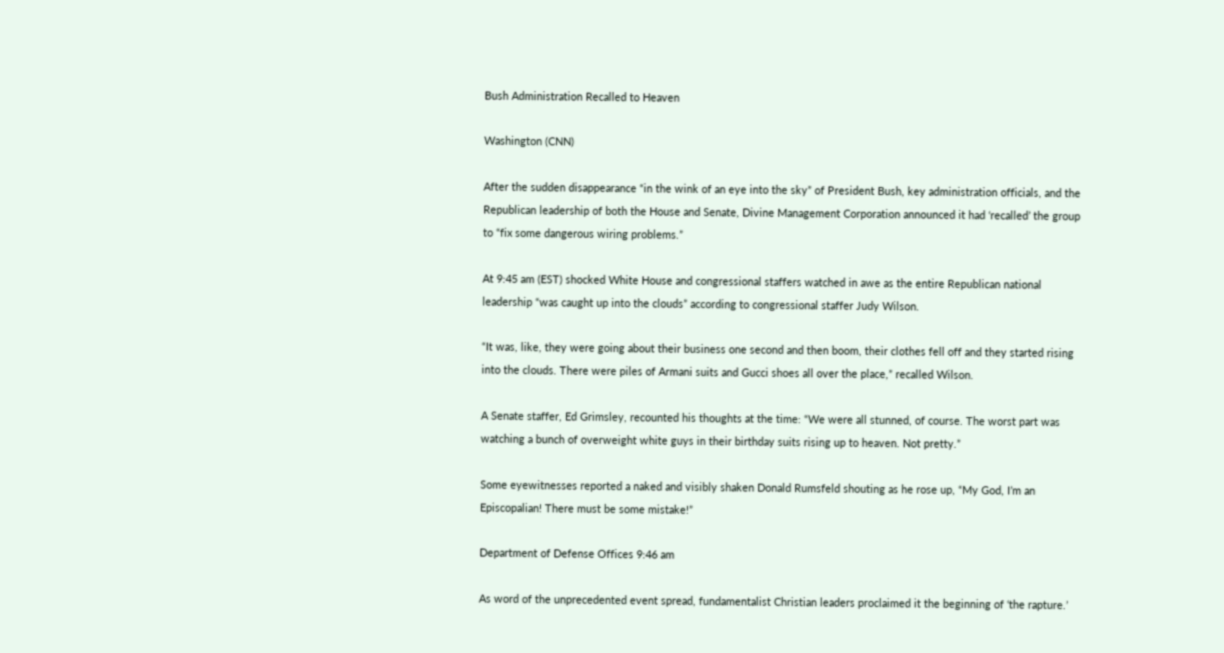Bush Administration Recalled to Heaven

Washington (CNN)

After the sudden disappearance “in the wink of an eye into the sky” of President Bush, key administration officials, and the Republican leadership of both the House and Senate, Divine Management Corporation announced it had ‘recalled’ the group to “fix some dangerous wiring problems.”

At 9:45 am (EST) shocked White House and congressional staffers watched in awe as the entire Republican national leadership “was caught up into the clouds” according to congressional staffer Judy Wilson.

“It was, like, they were going about their business one second and then boom, their clothes fell off and they started rising into the clouds. There were piles of Armani suits and Gucci shoes all over the place,” recalled Wilson.

A Senate staffer, Ed Grimsley, recounted his thoughts at the time: “We were all stunned, of course. The worst part was watching a bunch of overweight white guys in their birthday suits rising up to heaven. Not pretty.”

Some eyewitnesses reported a naked and visibly shaken Donald Rumsfeld shouting as he rose up, “My God, I’m an Episcopalian! There must be some mistake!”

Department of Defense Offices 9:46 am

As word of the unprecedented event spread, fundamentalist Christian leaders proclaimed it the beginning of ‘the rapture.’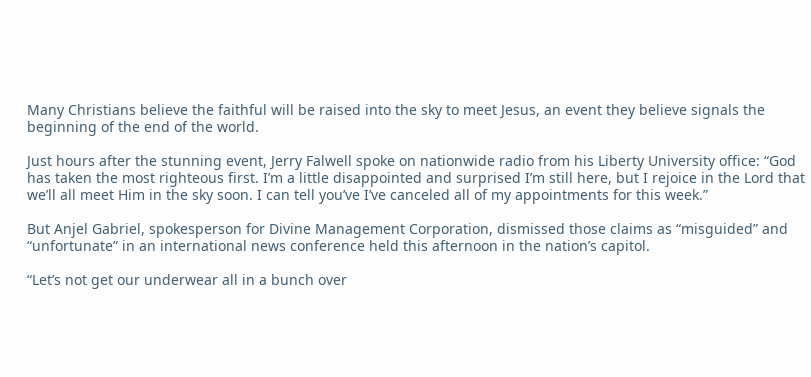Many Christians believe the faithful will be raised into the sky to meet Jesus, an event they believe signals the beginning of the end of the world.

Just hours after the stunning event, Jerry Falwell spoke on nationwide radio from his Liberty University office: “God has taken the most righteous first. I’m a little disappointed and surprised I’m still here, but I rejoice in the Lord that we’ll all meet Him in the sky soon. I can tell you’ve I’ve canceled all of my appointments for this week.”

But Anjel Gabriel, spokesperson for Divine Management Corporation, dismissed those claims as “misguided” and “unfortunate” in an international news conference held this afternoon in the nation’s capitol.

“Let’s not get our underwear all in a bunch over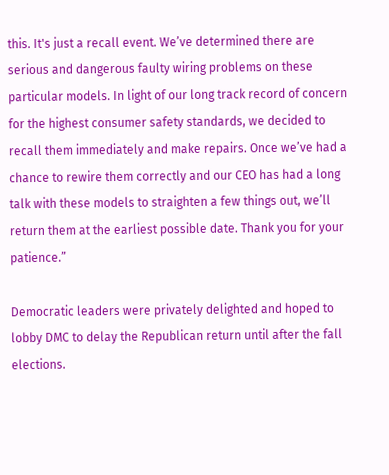this. It's just a recall event. We’ve determined there are serious and dangerous faulty wiring problems on these particular models. In light of our long track record of concern for the highest consumer safety standards, we decided to recall them immediately and make repairs. Once we’ve had a chance to rewire them correctly and our CEO has had a long talk with these models to straighten a few things out, we’ll return them at the earliest possible date. Thank you for your patience.”

Democratic leaders were privately delighted and hoped to lobby DMC to delay the Republican return until after the fall elections.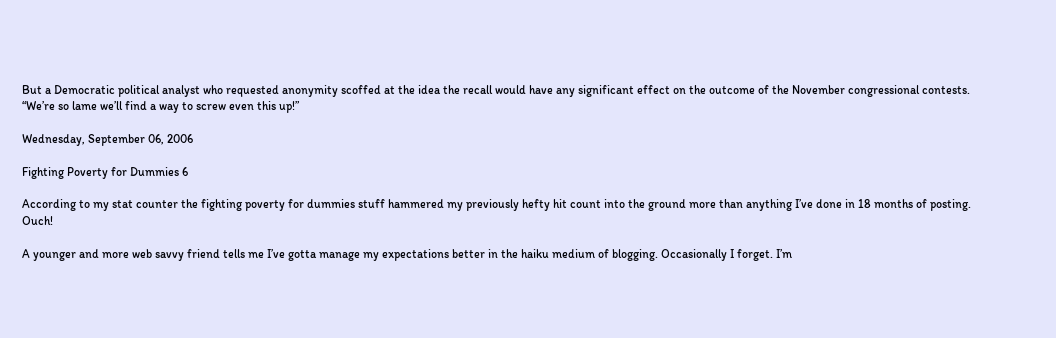But a Democratic political analyst who requested anonymity scoffed at the idea the recall would have any significant effect on the outcome of the November congressional contests. “We’re so lame we’ll find a way to screw even this up!”

Wednesday, September 06, 2006

Fighting Poverty for Dummies 6

According to my stat counter the fighting poverty for dummies stuff hammered my previously hefty hit count into the ground more than anything I’ve done in 18 months of posting. Ouch!

A younger and more web savvy friend tells me I’ve gotta manage my expectations better in the haiku medium of blogging. Occasionally I forget. I’m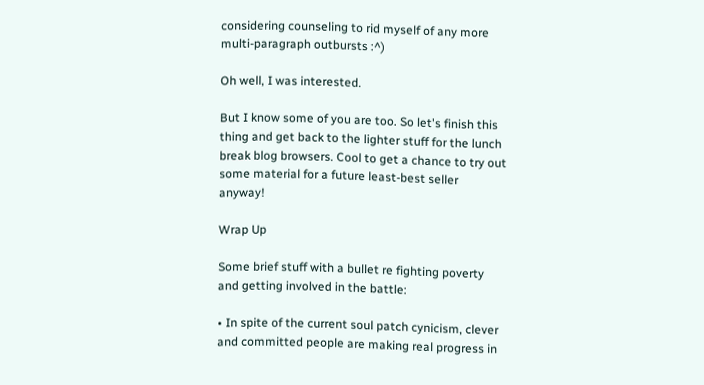considering counseling to rid myself of any more multi-paragraph outbursts :^)

Oh well, I was interested.

But I know some of you are too. So let's finish this thing and get back to the lighter stuff for the lunch break blog browsers. Cool to get a chance to try out some material for a future least-best seller anyway!

Wrap Up

Some brief stuff with a bullet re fighting poverty and getting involved in the battle:

• In spite of the current soul patch cynicism, clever and committed people are making real progress in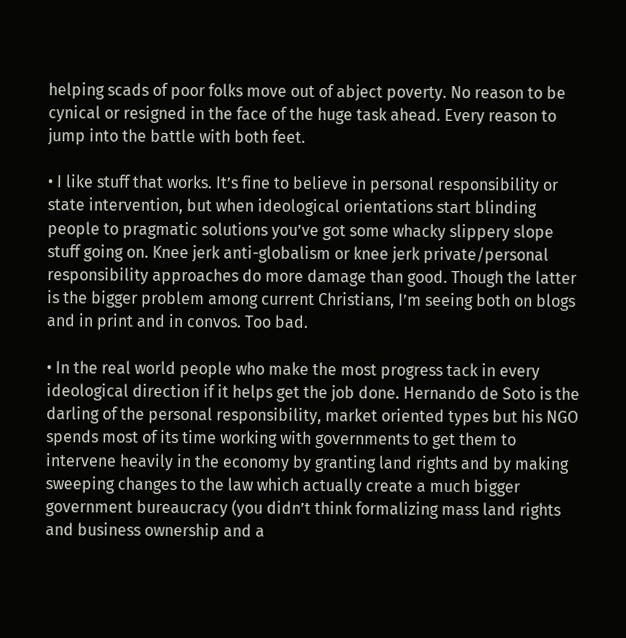helping scads of poor folks move out of abject poverty. No reason to be cynical or resigned in the face of the huge task ahead. Every reason to jump into the battle with both feet.

• I like stuff that works. It’s fine to believe in personal responsibility or state intervention, but when ideological orientations start blinding people to pragmatic solutions you’ve got some whacky slippery slope stuff going on. Knee jerk anti-globalism or knee jerk private/personal responsibility approaches do more damage than good. Though the latter is the bigger problem among current Christians, I’m seeing both on blogs and in print and in convos. Too bad.

• In the real world people who make the most progress tack in every ideological direction if it helps get the job done. Hernando de Soto is the darling of the personal responsibility, market oriented types but his NGO spends most of its time working with governments to get them to intervene heavily in the economy by granting land rights and by making sweeping changes to the law which actually create a much bigger government bureaucracy (you didn’t think formalizing mass land rights and business ownership and a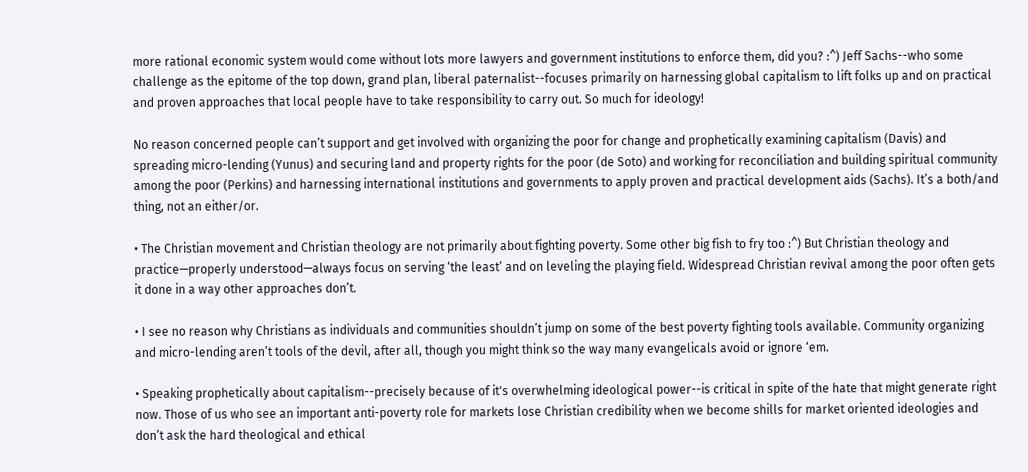more rational economic system would come without lots more lawyers and government institutions to enforce them, did you? :^) Jeff Sachs--who some challenge as the epitome of the top down, grand plan, liberal paternalist--focuses primarily on harnessing global capitalism to lift folks up and on practical and proven approaches that local people have to take responsibility to carry out. So much for ideology!

No reason concerned people can’t support and get involved with organizing the poor for change and prophetically examining capitalism (Davis) and spreading micro-lending (Yunus) and securing land and property rights for the poor (de Soto) and working for reconciliation and building spiritual community among the poor (Perkins) and harnessing international institutions and governments to apply proven and practical development aids (Sachs). It’s a both/and thing, not an either/or.

• The Christian movement and Christian theology are not primarily about fighting poverty. Some other big fish to fry too :^) But Christian theology and practice—properly understood—always focus on serving ‘the least’ and on leveling the playing field. Widespread Christian revival among the poor often gets it done in a way other approaches don’t.

• I see no reason why Christians as individuals and communities shouldn’t jump on some of the best poverty fighting tools available. Community organizing and micro-lending aren’t tools of the devil, after all, though you might think so the way many evangelicals avoid or ignore ‘em.

• Speaking prophetically about capitalism--precisely because of it's overwhelming ideological power--is critical in spite of the hate that might generate right now. Those of us who see an important anti-poverty role for markets lose Christian credibility when we become shills for market oriented ideologies and don’t ask the hard theological and ethical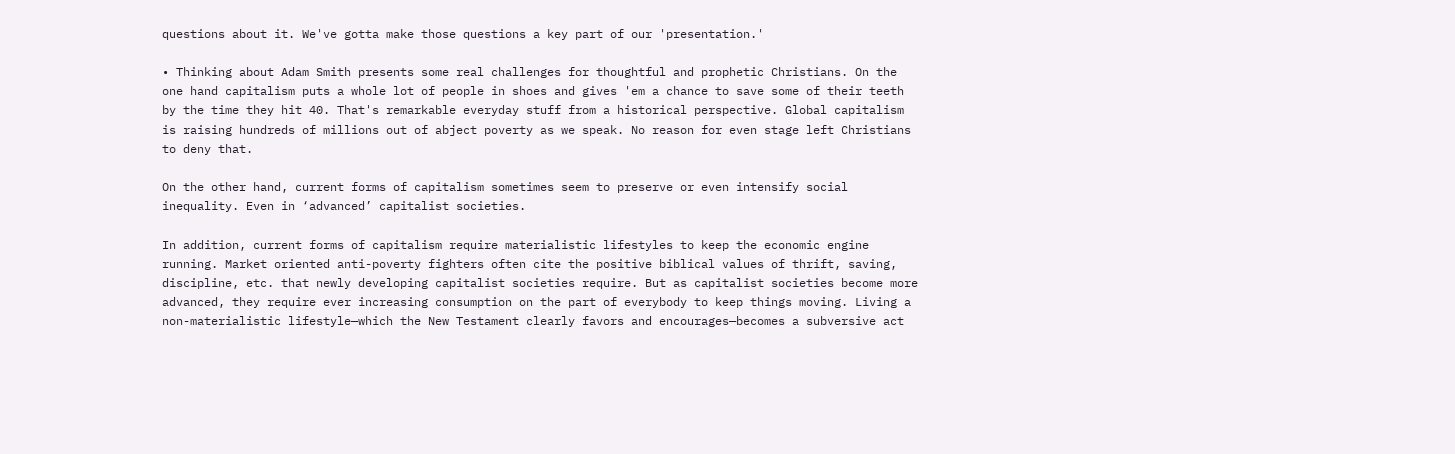questions about it. We've gotta make those questions a key part of our 'presentation.'

• Thinking about Adam Smith presents some real challenges for thoughtful and prophetic Christians. On the one hand capitalism puts a whole lot of people in shoes and gives 'em a chance to save some of their teeth by the time they hit 40. That's remarkable everyday stuff from a historical perspective. Global capitalism is raising hundreds of millions out of abject poverty as we speak. No reason for even stage left Christians to deny that.

On the other hand, current forms of capitalism sometimes seem to preserve or even intensify social inequality. Even in ‘advanced’ capitalist societies.

In addition, current forms of capitalism require materialistic lifestyles to keep the economic engine running. Market oriented anti-poverty fighters often cite the positive biblical values of thrift, saving, discipline, etc. that newly developing capitalist societies require. But as capitalist societies become more advanced, they require ever increasing consumption on the part of everybody to keep things moving. Living a non-materialistic lifestyle—which the New Testament clearly favors and encourages—becomes a subversive act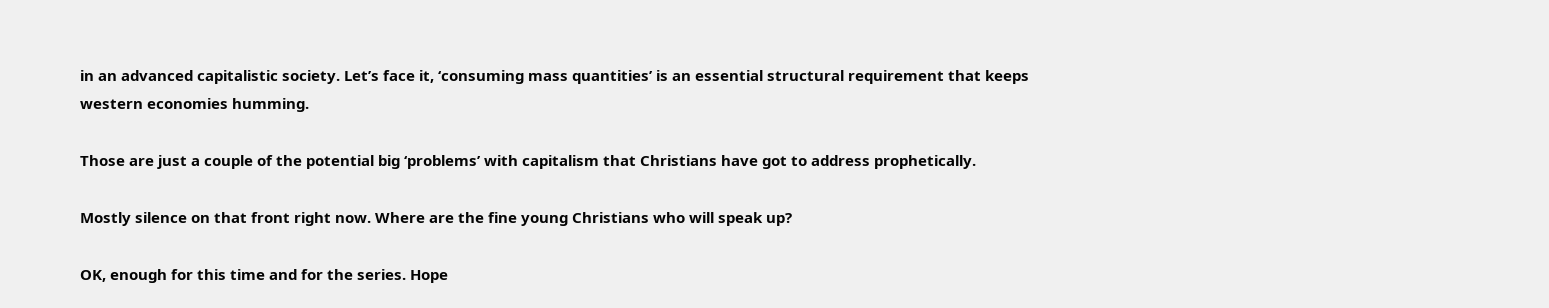in an advanced capitalistic society. Let’s face it, ‘consuming mass quantities’ is an essential structural requirement that keeps western economies humming.

Those are just a couple of the potential big ‘problems’ with capitalism that Christians have got to address prophetically.

Mostly silence on that front right now. Where are the fine young Christians who will speak up?

OK, enough for this time and for the series. Hope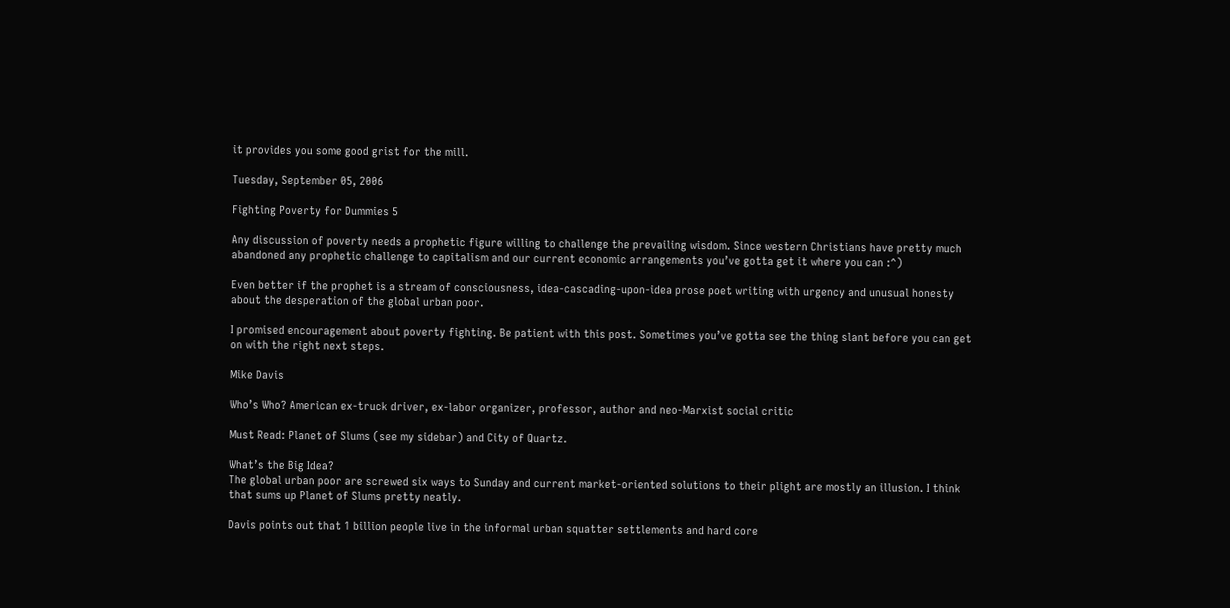it provides you some good grist for the mill.

Tuesday, September 05, 2006

Fighting Poverty for Dummies 5

Any discussion of poverty needs a prophetic figure willing to challenge the prevailing wisdom. Since western Christians have pretty much abandoned any prophetic challenge to capitalism and our current economic arrangements you’ve gotta get it where you can :^)

Even better if the prophet is a stream of consciousness, idea-cascading-upon-idea prose poet writing with urgency and unusual honesty about the desperation of the global urban poor.

I promised encouragement about poverty fighting. Be patient with this post. Sometimes you’ve gotta see the thing slant before you can get on with the right next steps.

Mike Davis

Who’s Who? American ex-truck driver, ex-labor organizer, professor, author and neo-Marxist social critic

Must Read: Planet of Slums (see my sidebar) and City of Quartz.

What’s the Big Idea?
The global urban poor are screwed six ways to Sunday and current market-oriented solutions to their plight are mostly an illusion. I think that sums up Planet of Slums pretty neatly.

Davis points out that 1 billion people live in the informal urban squatter settlements and hard core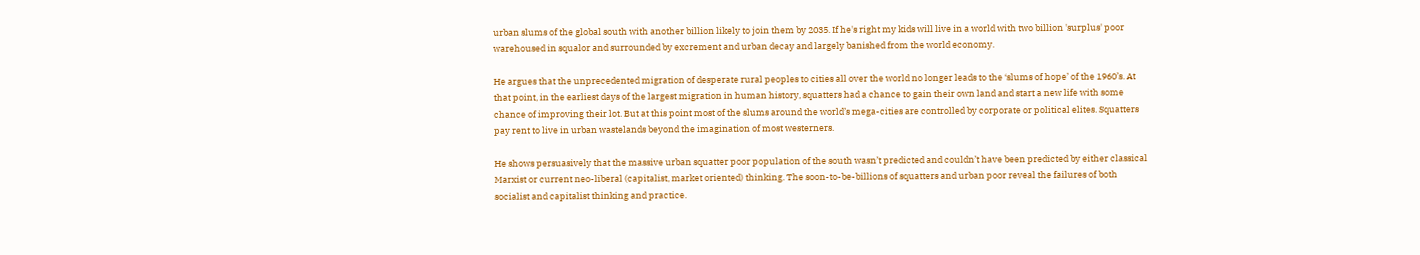urban slums of the global south with another billion likely to join them by 2035. If he's right my kids will live in a world with two billion 'surplus' poor warehoused in squalor and surrounded by excrement and urban decay and largely banished from the world economy.

He argues that the unprecedented migration of desperate rural peoples to cities all over the world no longer leads to the ‘slums of hope’ of the 1960’s. At that point, in the earliest days of the largest migration in human history, squatters had a chance to gain their own land and start a new life with some chance of improving their lot. But at this point most of the slums around the world’s mega-cities are controlled by corporate or political elites. Squatters pay rent to live in urban wastelands beyond the imagination of most westerners.

He shows persuasively that the massive urban squatter poor population of the south wasn’t predicted and couldn’t have been predicted by either classical Marxist or current neo-liberal (capitalist, market oriented) thinking. The soon-to-be-billions of squatters and urban poor reveal the failures of both socialist and capitalist thinking and practice.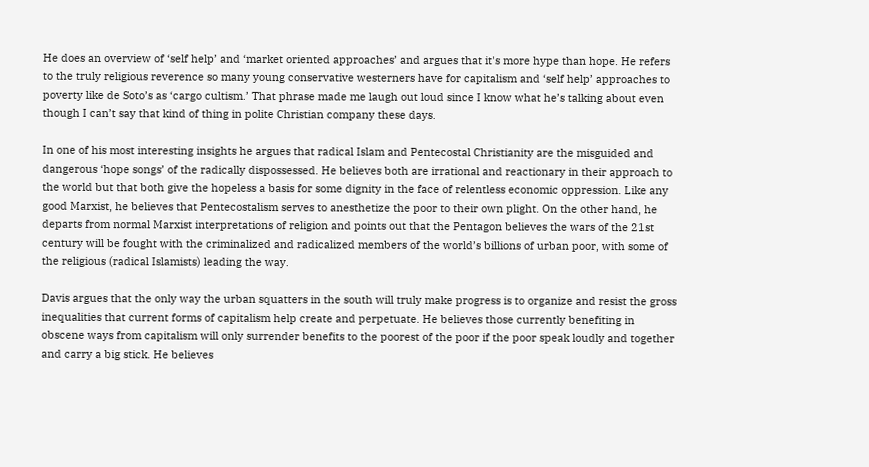He does an overview of ‘self help’ and ‘market oriented approaches’ and argues that it's more hype than hope. He refers to the truly religious reverence so many young conservative westerners have for capitalism and ‘self help’ approaches to poverty like de Soto’s as ‘cargo cultism.’ That phrase made me laugh out loud since I know what he’s talking about even though I can’t say that kind of thing in polite Christian company these days.

In one of his most interesting insights he argues that radical Islam and Pentecostal Christianity are the misguided and dangerous ‘hope songs’ of the radically dispossessed. He believes both are irrational and reactionary in their approach to the world but that both give the hopeless a basis for some dignity in the face of relentless economic oppression. Like any good Marxist, he believes that Pentecostalism serves to anesthetize the poor to their own plight. On the other hand, he departs from normal Marxist interpretations of religion and points out that the Pentagon believes the wars of the 21st century will be fought with the criminalized and radicalized members of the world’s billions of urban poor, with some of the religious (radical Islamists) leading the way.

Davis argues that the only way the urban squatters in the south will truly make progress is to organize and resist the gross inequalities that current forms of capitalism help create and perpetuate. He believes those currently benefiting in obscene ways from capitalism will only surrender benefits to the poorest of the poor if the poor speak loudly and together and carry a big stick. He believes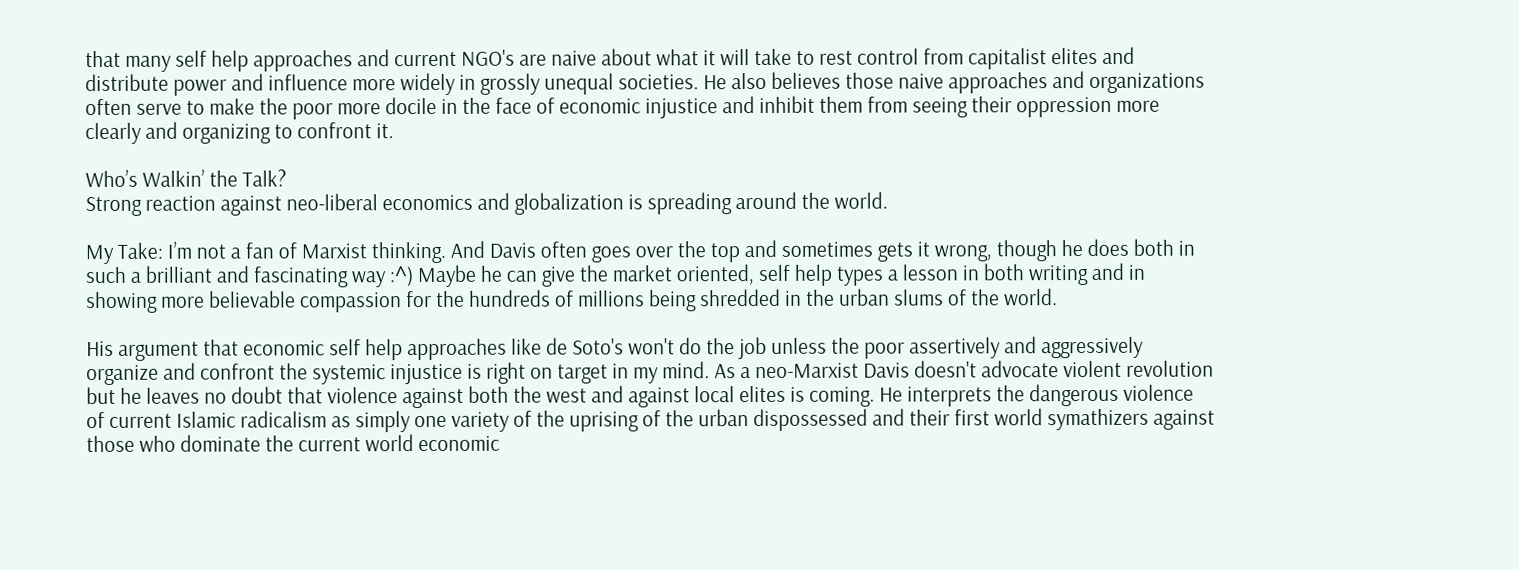that many self help approaches and current NGO's are naive about what it will take to rest control from capitalist elites and distribute power and influence more widely in grossly unequal societies. He also believes those naive approaches and organizations often serve to make the poor more docile in the face of economic injustice and inhibit them from seeing their oppression more clearly and organizing to confront it.

Who’s Walkin’ the Talk?
Strong reaction against neo-liberal economics and globalization is spreading around the world.

My Take: I’m not a fan of Marxist thinking. And Davis often goes over the top and sometimes gets it wrong, though he does both in such a brilliant and fascinating way :^) Maybe he can give the market oriented, self help types a lesson in both writing and in showing more believable compassion for the hundreds of millions being shredded in the urban slums of the world.

His argument that economic self help approaches like de Soto's won't do the job unless the poor assertively and aggressively organize and confront the systemic injustice is right on target in my mind. As a neo-Marxist Davis doesn't advocate violent revolution but he leaves no doubt that violence against both the west and against local elites is coming. He interprets the dangerous violence of current Islamic radicalism as simply one variety of the uprising of the urban dispossessed and their first world symathizers against those who dominate the current world economic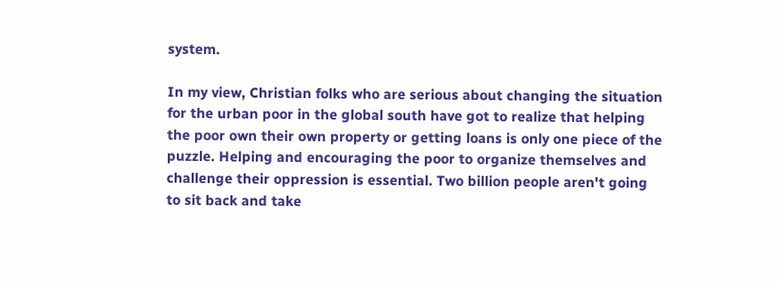system.

In my view, Christian folks who are serious about changing the situation for the urban poor in the global south have got to realize that helping the poor own their own property or getting loans is only one piece of the puzzle. Helping and encouraging the poor to organize themselves and challenge their oppression is essential. Two billion people aren't going to sit back and take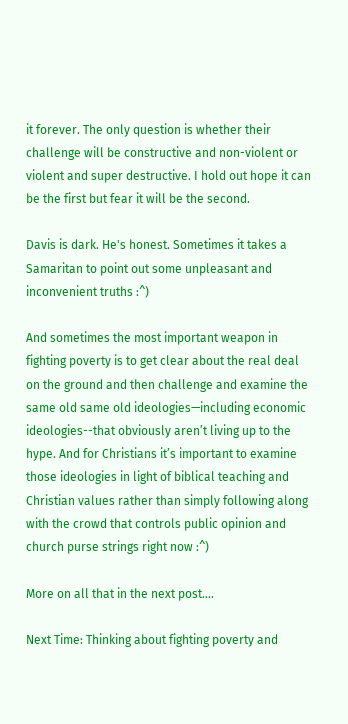it forever. The only question is whether their challenge will be constructive and non-violent or violent and super destructive. I hold out hope it can be the first but fear it will be the second.

Davis is dark. He's honest. Sometimes it takes a Samaritan to point out some unpleasant and inconvenient truths :^)

And sometimes the most important weapon in fighting poverty is to get clear about the real deal on the ground and then challenge and examine the same old same old ideologies—including economic ideologies--that obviously aren’t living up to the hype. And for Christians it’s important to examine those ideologies in light of biblical teaching and Christian values rather than simply following along with the crowd that controls public opinion and church purse strings right now :^)

More on all that in the next post….

Next Time: Thinking about fighting poverty and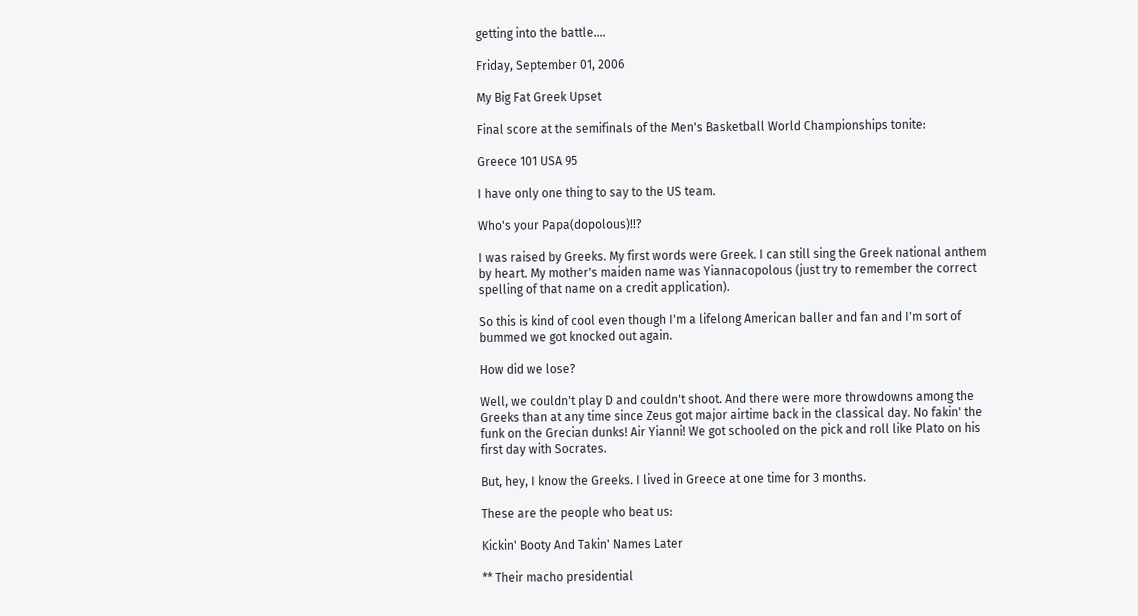getting into the battle....

Friday, September 01, 2006

My Big Fat Greek Upset

Final score at the semifinals of the Men's Basketball World Championships tonite:

Greece 101 USA 95

I have only one thing to say to the US team.

Who's your Papa(dopolous)!!?

I was raised by Greeks. My first words were Greek. I can still sing the Greek national anthem by heart. My mother's maiden name was Yiannacopolous (just try to remember the correct spelling of that name on a credit application).

So this is kind of cool even though I'm a lifelong American baller and fan and I'm sort of bummed we got knocked out again.

How did we lose?

Well, we couldn't play D and couldn't shoot. And there were more throwdowns among the Greeks than at any time since Zeus got major airtime back in the classical day. No fakin' the funk on the Grecian dunks! Air Yianni! We got schooled on the pick and roll like Plato on his first day with Socrates.

But, hey, I know the Greeks. I lived in Greece at one time for 3 months.

These are the people who beat us:

Kickin' Booty And Takin' Names Later

** Their macho presidential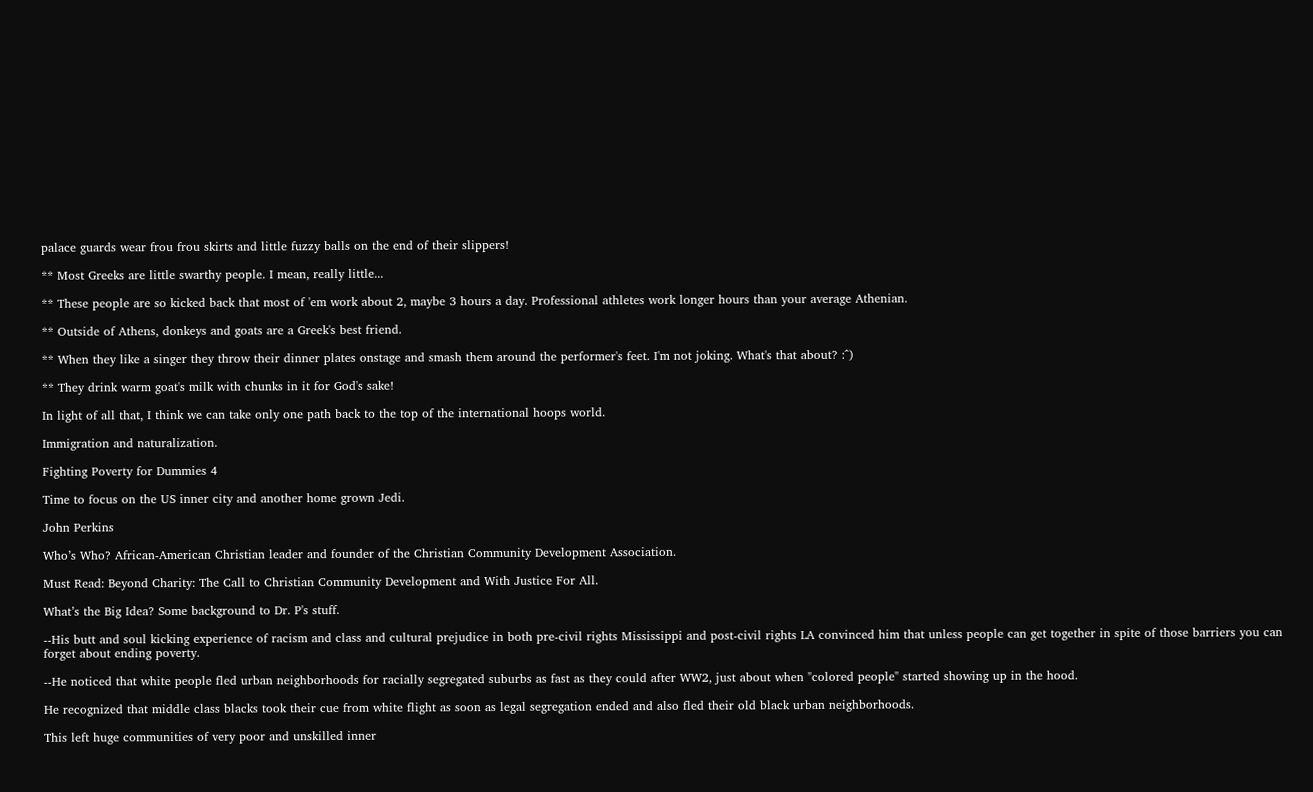palace guards wear frou frou skirts and little fuzzy balls on the end of their slippers!

** Most Greeks are little swarthy people. I mean, really little...

** These people are so kicked back that most of 'em work about 2, maybe 3 hours a day. Professional athletes work longer hours than your average Athenian.

** Outside of Athens, donkeys and goats are a Greek's best friend.

** When they like a singer they throw their dinner plates onstage and smash them around the performer's feet. I'm not joking. What's that about? :^)

** They drink warm goat's milk with chunks in it for God's sake!

In light of all that, I think we can take only one path back to the top of the international hoops world.

Immigration and naturalization.

Fighting Poverty for Dummies 4

Time to focus on the US inner city and another home grown Jedi.

John Perkins

Who’s Who? African-American Christian leader and founder of the Christian Community Development Association.

Must Read: Beyond Charity: The Call to Christian Community Development and With Justice For All.

What’s the Big Idea? Some background to Dr. P's stuff.

--His butt and soul kicking experience of racism and class and cultural prejudice in both pre-civil rights Mississippi and post-civil rights LA convinced him that unless people can get together in spite of those barriers you can forget about ending poverty.

--He noticed that white people fled urban neighborhoods for racially segregated suburbs as fast as they could after WW2, just about when "colored people" started showing up in the hood.

He recognized that middle class blacks took their cue from white flight as soon as legal segregation ended and also fled their old black urban neighborhoods.

This left huge communities of very poor and unskilled inner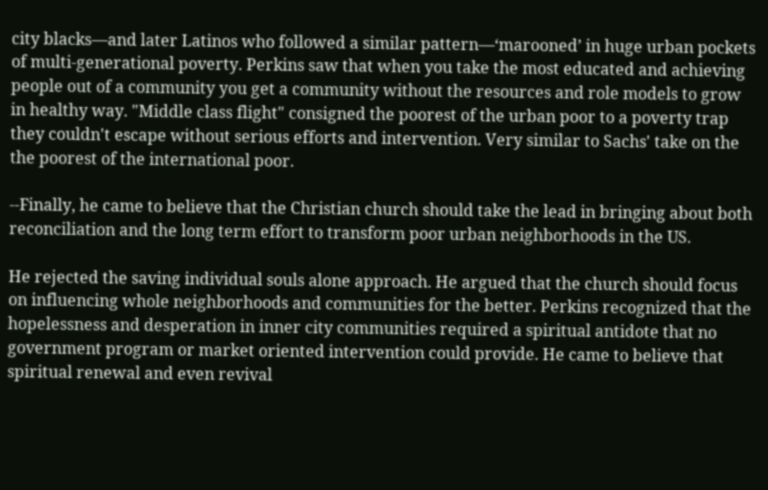city blacks—and later Latinos who followed a similar pattern—‘marooned’ in huge urban pockets of multi-generational poverty. Perkins saw that when you take the most educated and achieving people out of a community you get a community without the resources and role models to grow in healthy way. "Middle class flight" consigned the poorest of the urban poor to a poverty trap they couldn't escape without serious efforts and intervention. Very similar to Sachs' take on the the poorest of the international poor.

--Finally, he came to believe that the Christian church should take the lead in bringing about both reconciliation and the long term effort to transform poor urban neighborhoods in the US.

He rejected the saving individual souls alone approach. He argued that the church should focus on influencing whole neighborhoods and communities for the better. Perkins recognized that the hopelessness and desperation in inner city communities required a spiritual antidote that no government program or market oriented intervention could provide. He came to believe that spiritual renewal and even revival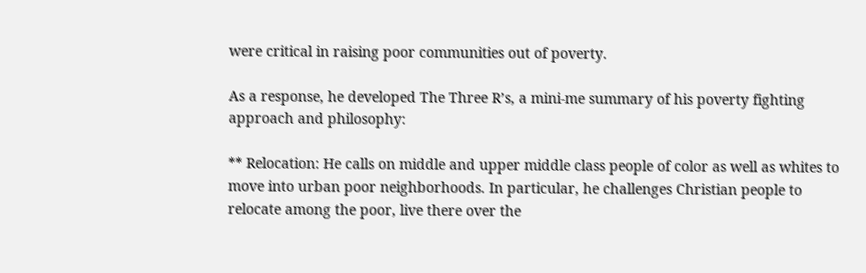were critical in raising poor communities out of poverty.

As a response, he developed The Three R’s, a mini-me summary of his poverty fighting approach and philosophy:

** Relocation: He calls on middle and upper middle class people of color as well as whites to move into urban poor neighborhoods. In particular, he challenges Christian people to relocate among the poor, live there over the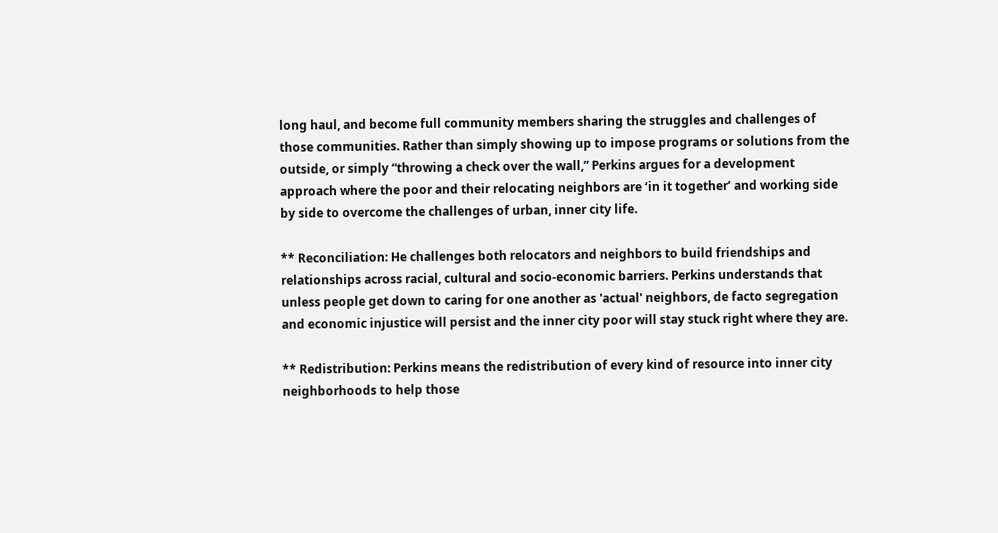long haul, and become full community members sharing the struggles and challenges of those communities. Rather than simply showing up to impose programs or solutions from the outside, or simply “throwing a check over the wall,” Perkins argues for a development approach where the poor and their relocating neighbors are ‘in it together’ and working side by side to overcome the challenges of urban, inner city life.

** Reconciliation: He challenges both relocators and neighbors to build friendships and relationships across racial, cultural and socio-economic barriers. Perkins understands that unless people get down to caring for one another as 'actual' neighbors, de facto segregation and economic injustice will persist and the inner city poor will stay stuck right where they are.

** Redistribution: Perkins means the redistribution of every kind of resource into inner city neighborhoods to help those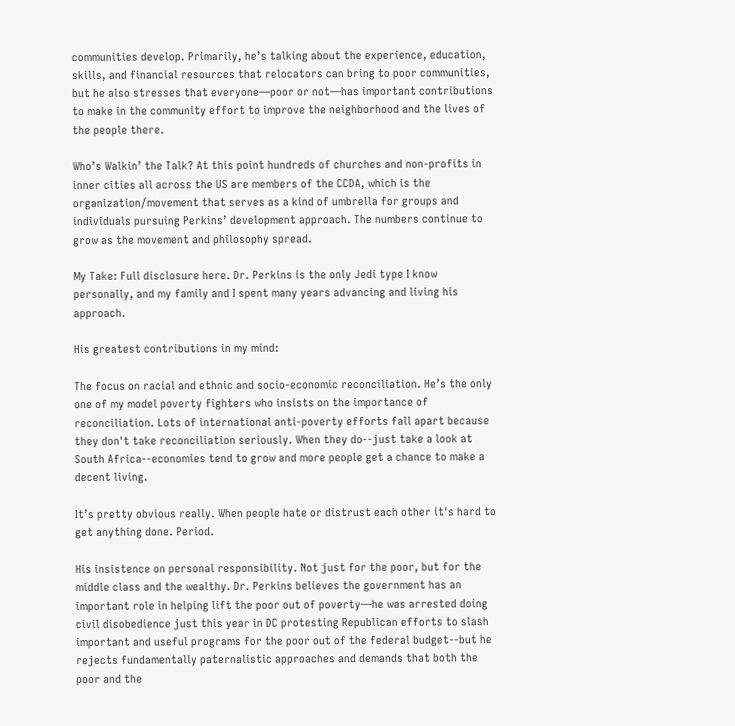communities develop. Primarily, he’s talking about the experience, education, skills, and financial resources that relocators can bring to poor communities, but he also stresses that everyone—poor or not—has important contributions to make in the community effort to improve the neighborhood and the lives of the people there.

Who’s Walkin’ the Talk? At this point hundreds of churches and non-profits in inner cities all across the US are members of the CCDA, which is the organization/movement that serves as a kind of umbrella for groups and individuals pursuing Perkins’ development approach. The numbers continue to grow as the movement and philosophy spread.

My Take: Full disclosure here. Dr. Perkins is the only Jedi type I know personally, and my family and I spent many years advancing and living his approach.

His greatest contributions in my mind:

The focus on racial and ethnic and socio-economic reconciliation. He’s the only one of my model poverty fighters who insists on the importance of reconciliation. Lots of international anti-poverty efforts fall apart because they don't take reconciliation seriously. When they do--just take a look at South Africa--economies tend to grow and more people get a chance to make a decent living.

It’s pretty obvious really. When people hate or distrust each other it's hard to get anything done. Period.

His insistence on personal responsibility. Not just for the poor, but for the middle class and the wealthy. Dr. Perkins believes the government has an important role in helping lift the poor out of poverty—he was arrested doing civil disobedience just this year in DC protesting Republican efforts to slash important and useful programs for the poor out of the federal budget--but he rejects fundamentally paternalistic approaches and demands that both the poor and the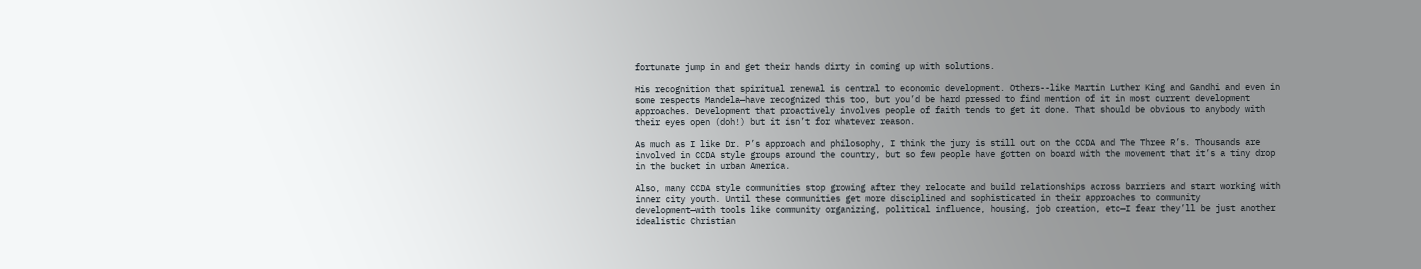fortunate jump in and get their hands dirty in coming up with solutions.

His recognition that spiritual renewal is central to economic development. Others--like Martin Luther King and Gandhi and even in some respects Mandela—have recognized this too, but you’d be hard pressed to find mention of it in most current development approaches. Development that proactively involves people of faith tends to get it done. That should be obvious to anybody with their eyes open (doh!) but it isn’t for whatever reason.

As much as I like Dr. P’s approach and philosophy, I think the jury is still out on the CCDA and The Three R’s. Thousands are involved in CCDA style groups around the country, but so few people have gotten on board with the movement that it’s a tiny drop in the bucket in urban America.

Also, many CCDA style communities stop growing after they relocate and build relationships across barriers and start working with inner city youth. Until these communities get more disciplined and sophisticated in their approaches to community development—with tools like community organizing, political influence, housing, job creation, etc—I fear they’ll be just another idealistic Christian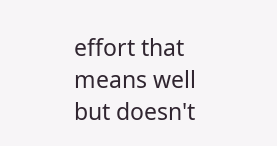effort that means well but doesn't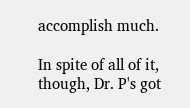accomplish much.

In spite of all of it, though, Dr. P's got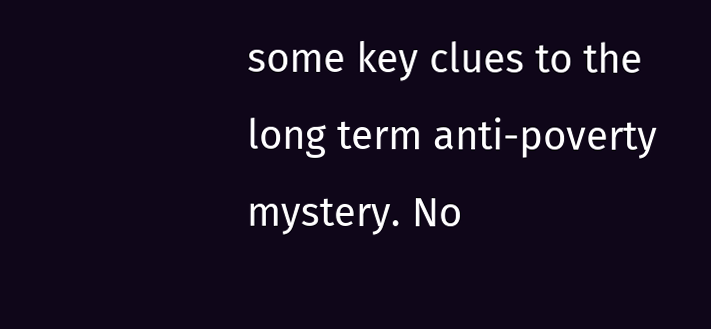some key clues to the long term anti-poverty mystery. No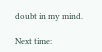doubt in my mind.

Next time: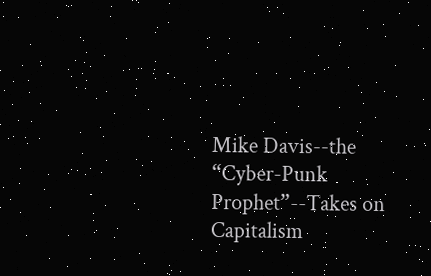Mike Davis--the “Cyber-Punk Prophet”--Takes on Capitalism